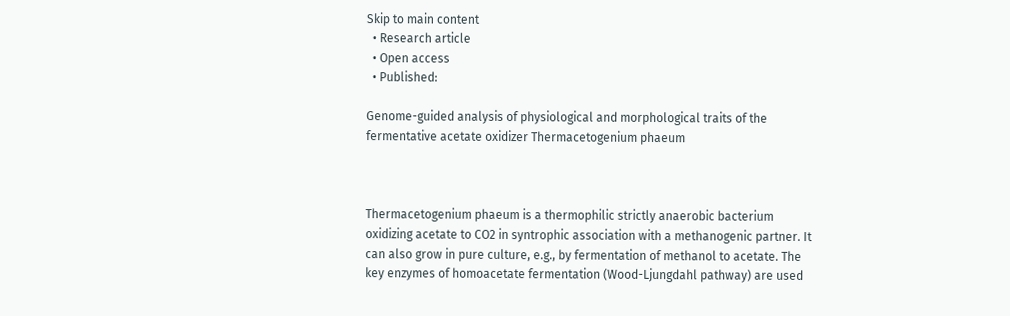Skip to main content
  • Research article
  • Open access
  • Published:

Genome-guided analysis of physiological and morphological traits of the fermentative acetate oxidizer Thermacetogenium phaeum



Thermacetogenium phaeum is a thermophilic strictly anaerobic bacterium oxidizing acetate to CO2 in syntrophic association with a methanogenic partner. It can also grow in pure culture, e.g., by fermentation of methanol to acetate. The key enzymes of homoacetate fermentation (Wood-Ljungdahl pathway) are used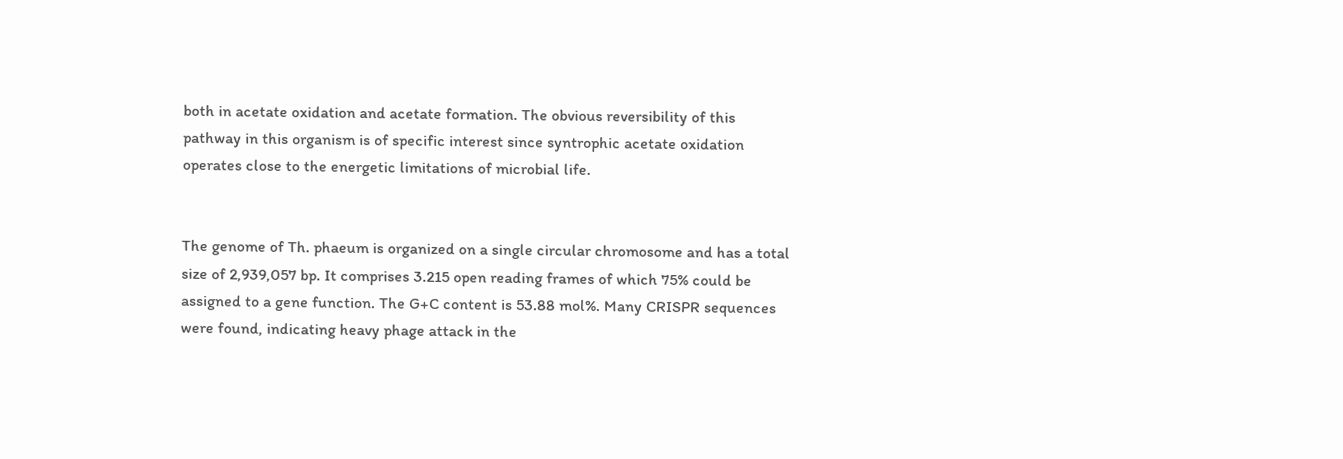both in acetate oxidation and acetate formation. The obvious reversibility of this pathway in this organism is of specific interest since syntrophic acetate oxidation operates close to the energetic limitations of microbial life.


The genome of Th. phaeum is organized on a single circular chromosome and has a total size of 2,939,057 bp. It comprises 3.215 open reading frames of which 75% could be assigned to a gene function. The G+C content is 53.88 mol%. Many CRISPR sequences were found, indicating heavy phage attack in the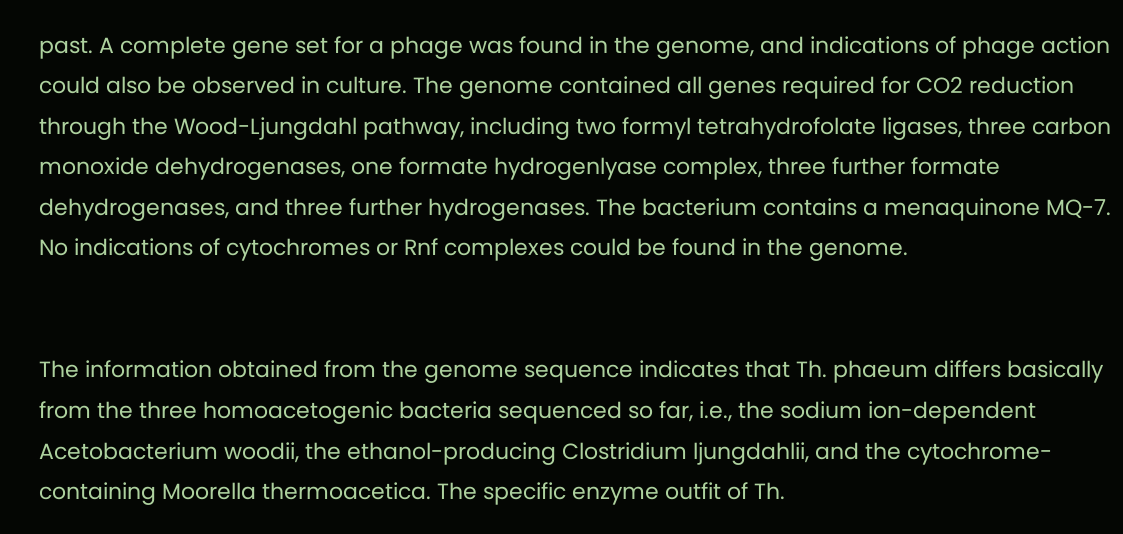past. A complete gene set for a phage was found in the genome, and indications of phage action could also be observed in culture. The genome contained all genes required for CO2 reduction through the Wood-Ljungdahl pathway, including two formyl tetrahydrofolate ligases, three carbon monoxide dehydrogenases, one formate hydrogenlyase complex, three further formate dehydrogenases, and three further hydrogenases. The bacterium contains a menaquinone MQ-7. No indications of cytochromes or Rnf complexes could be found in the genome.


The information obtained from the genome sequence indicates that Th. phaeum differs basically from the three homoacetogenic bacteria sequenced so far, i.e., the sodium ion-dependent Acetobacterium woodii, the ethanol-producing Clostridium ljungdahlii, and the cytochrome-containing Moorella thermoacetica. The specific enzyme outfit of Th.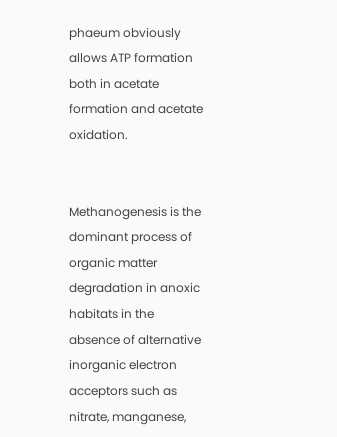phaeum obviously allows ATP formation both in acetate formation and acetate oxidation.


Methanogenesis is the dominant process of organic matter degradation in anoxic habitats in the absence of alternative inorganic electron acceptors such as nitrate, manganese,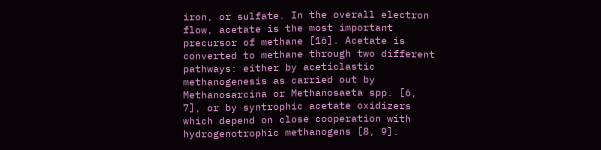iron, or sulfate. In the overall electron flow, acetate is the most important precursor of methane [16]. Acetate is converted to methane through two different pathways: either by aceticlastic methanogenesis as carried out by Methanosarcina or Methanosaeta spp. [6, 7], or by syntrophic acetate oxidizers which depend on close cooperation with hydrogenotrophic methanogens [8, 9].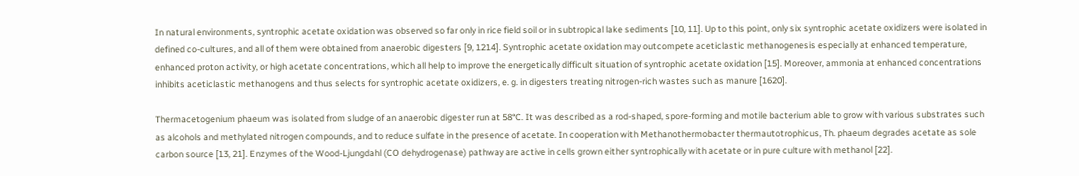In natural environments, syntrophic acetate oxidation was observed so far only in rice field soil or in subtropical lake sediments [10, 11]. Up to this point, only six syntrophic acetate oxidizers were isolated in defined co-cultures, and all of them were obtained from anaerobic digesters [9, 1214]. Syntrophic acetate oxidation may outcompete aceticlastic methanogenesis especially at enhanced temperature, enhanced proton activity, or high acetate concentrations, which all help to improve the energetically difficult situation of syntrophic acetate oxidation [15]. Moreover, ammonia at enhanced concentrations inhibits aceticlastic methanogens and thus selects for syntrophic acetate oxidizers, e. g. in digesters treating nitrogen-rich wastes such as manure [1620].

Thermacetogenium phaeum was isolated from sludge of an anaerobic digester run at 58°C. It was described as a rod-shaped, spore-forming and motile bacterium able to grow with various substrates such as alcohols and methylated nitrogen compounds, and to reduce sulfate in the presence of acetate. In cooperation with Methanothermobacter thermautotrophicus, Th. phaeum degrades acetate as sole carbon source [13, 21]. Enzymes of the Wood-Ljungdahl (CO dehydrogenase) pathway are active in cells grown either syntrophically with acetate or in pure culture with methanol [22].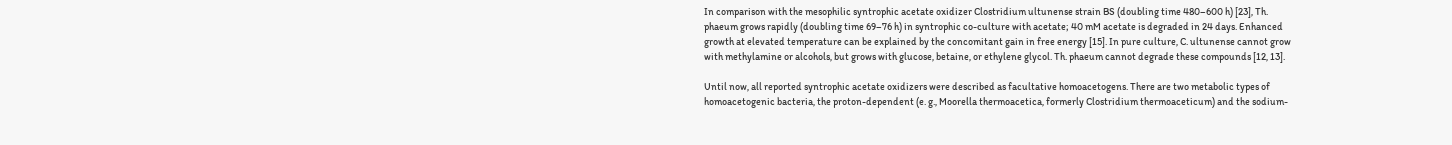In comparison with the mesophilic syntrophic acetate oxidizer Clostridium ultunense strain BS (doubling time 480–600 h) [23], Th. phaeum grows rapidly (doubling time 69–76 h) in syntrophic co-culture with acetate; 40 mM acetate is degraded in 24 days. Enhanced growth at elevated temperature can be explained by the concomitant gain in free energy [15]. In pure culture, C. ultunense cannot grow with methylamine or alcohols, but grows with glucose, betaine, or ethylene glycol. Th. phaeum cannot degrade these compounds [12, 13].

Until now, all reported syntrophic acetate oxidizers were described as facultative homoacetogens. There are two metabolic types of homoacetogenic bacteria, the proton-dependent (e. g., Moorella thermoacetica, formerly Clostridium thermoaceticum) and the sodium-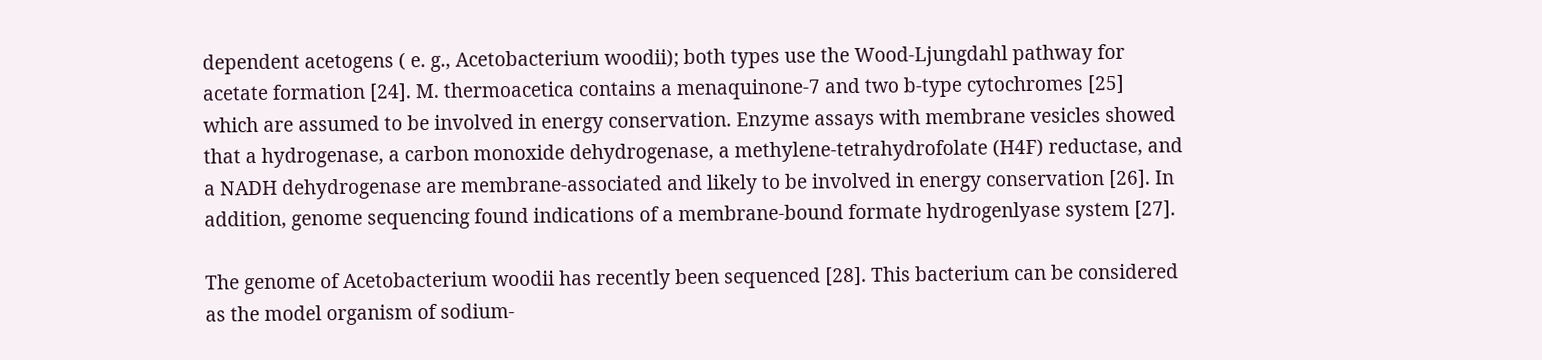dependent acetogens ( e. g., Acetobacterium woodii); both types use the Wood-Ljungdahl pathway for acetate formation [24]. M. thermoacetica contains a menaquinone-7 and two b-type cytochromes [25] which are assumed to be involved in energy conservation. Enzyme assays with membrane vesicles showed that a hydrogenase, a carbon monoxide dehydrogenase, a methylene-tetrahydrofolate (H4F) reductase, and a NADH dehydrogenase are membrane-associated and likely to be involved in energy conservation [26]. In addition, genome sequencing found indications of a membrane-bound formate hydrogenlyase system [27].

The genome of Acetobacterium woodii has recently been sequenced [28]. This bacterium can be considered as the model organism of sodium-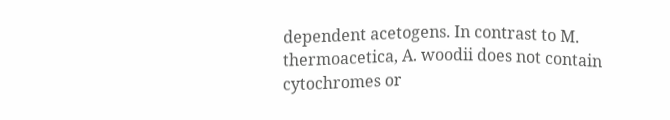dependent acetogens. In contrast to M. thermoacetica, A. woodii does not contain cytochromes or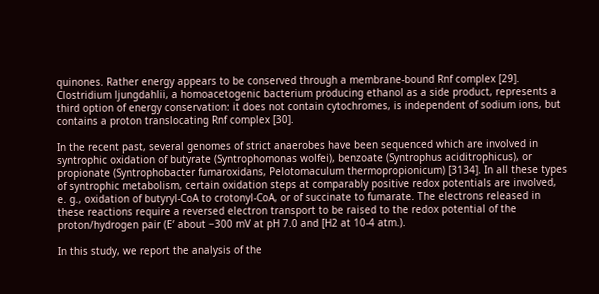quinones. Rather energy appears to be conserved through a membrane-bound Rnf complex [29]. Clostridium ljungdahlii, a homoacetogenic bacterium producing ethanol as a side product, represents a third option of energy conservation: it does not contain cytochromes, is independent of sodium ions, but contains a proton translocating Rnf complex [30].

In the recent past, several genomes of strict anaerobes have been sequenced which are involved in syntrophic oxidation of butyrate (Syntrophomonas wolfei), benzoate (Syntrophus aciditrophicus), or propionate (Syntrophobacter fumaroxidans, Pelotomaculum thermopropionicum) [3134]. In all these types of syntrophic metabolism, certain oxidation steps at comparably positive redox potentials are involved, e. g., oxidation of butyryl-CoA to crotonyl-CoA, or of succinate to fumarate. The electrons released in these reactions require a reversed electron transport to be raised to the redox potential of the proton/hydrogen pair (E’ about −300 mV at pH 7.0 and [H2 at 10-4 atm.).

In this study, we report the analysis of the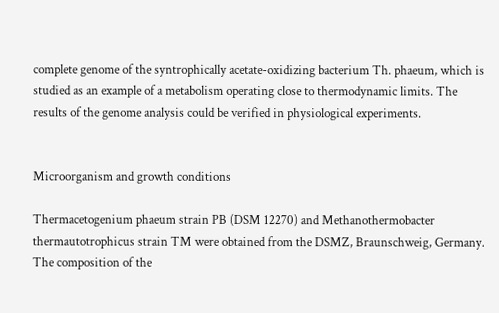complete genome of the syntrophically acetate-oxidizing bacterium Th. phaeum, which is studied as an example of a metabolism operating close to thermodynamic limits. The results of the genome analysis could be verified in physiological experiments.


Microorganism and growth conditions

Thermacetogenium phaeum strain PB (DSM 12270) and Methanothermobacter thermautotrophicus strain TM were obtained from the DSMZ, Braunschweig, Germany. The composition of the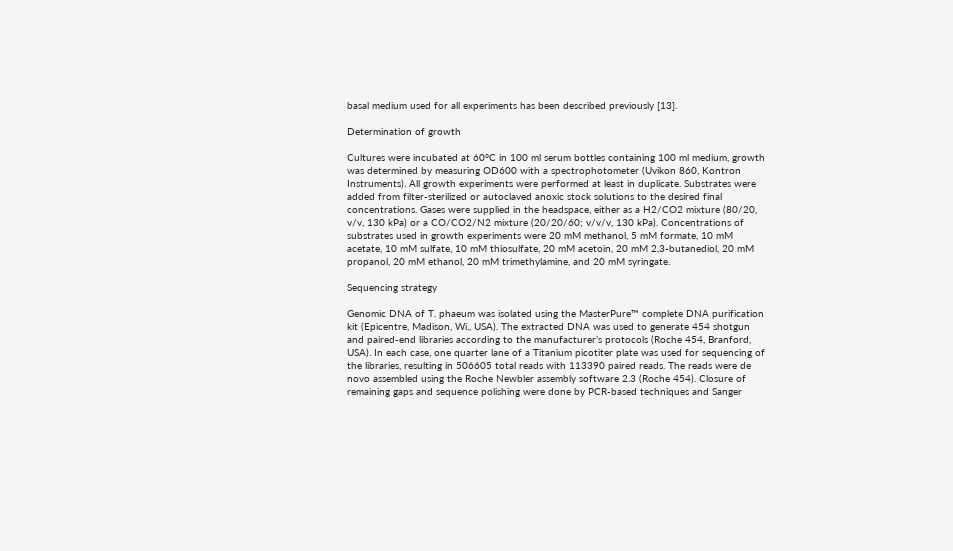basal medium used for all experiments has been described previously [13].

Determination of growth

Cultures were incubated at 60°C in 100 ml serum bottles containing 100 ml medium, growth was determined by measuring OD600 with a spectrophotometer (Uvikon 860, Kontron Instruments). All growth experiments were performed at least in duplicate. Substrates were added from filter-sterilized or autoclaved anoxic stock solutions to the desired final concentrations. Gases were supplied in the headspace, either as a H2/CO2 mixture (80/20, v/v, 130 kPa) or a CO/CO2/N2 mixture (20/20/60; v/v/v, 130 kPa). Concentrations of substrates used in growth experiments were 20 mM methanol, 5 mM formate, 10 mM acetate, 10 mM sulfate, 10 mM thiosulfate, 20 mM acetoin, 20 mM 2,3-butanediol, 20 mM propanol, 20 mM ethanol, 20 mM trimethylamine, and 20 mM syringate.

Sequencing strategy

Genomic DNA of T. phaeum was isolated using the MasterPure™ complete DNA purification kit (Epicentre, Madison, Wi., USA). The extracted DNA was used to generate 454 shotgun and paired-end libraries according to the manufacturer’s protocols (Roche 454, Branford, USA). In each case, one quarter lane of a Titanium picotiter plate was used for sequencing of the libraries, resulting in 506605 total reads with 113390 paired reads. The reads were de novo assembled using the Roche Newbler assembly software 2.3 (Roche 454). Closure of remaining gaps and sequence polishing were done by PCR-based techniques and Sanger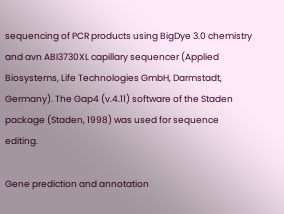sequencing of PCR products using BigDye 3.0 chemistry and avn ABI3730XL capillary sequencer (Applied Biosystems, Life Technologies GmbH, Darmstadt, Germany). The Gap4 (v.4.11) software of the Staden package (Staden, 1998) was used for sequence editing.

Gene prediction and annotation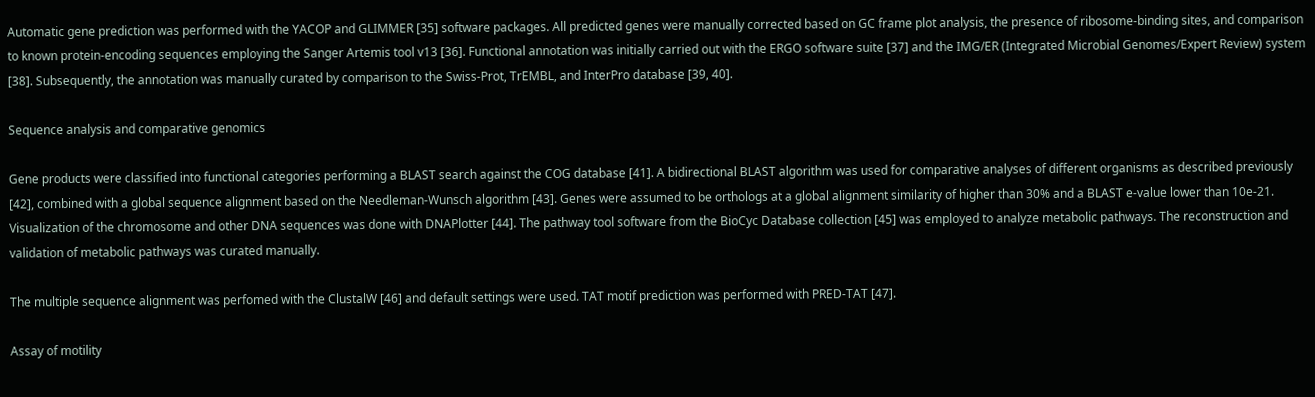Automatic gene prediction was performed with the YACOP and GLIMMER [35] software packages. All predicted genes were manually corrected based on GC frame plot analysis, the presence of ribosome-binding sites, and comparison to known protein-encoding sequences employing the Sanger Artemis tool v13 [36]. Functional annotation was initially carried out with the ERGO software suite [37] and the IMG/ER (Integrated Microbial Genomes/Expert Review) system [38]. Subsequently, the annotation was manually curated by comparison to the Swiss-Prot, TrEMBL, and InterPro database [39, 40].

Sequence analysis and comparative genomics

Gene products were classified into functional categories performing a BLAST search against the COG database [41]. A bidirectional BLAST algorithm was used for comparative analyses of different organisms as described previously [42], combined with a global sequence alignment based on the Needleman-Wunsch algorithm [43]. Genes were assumed to be orthologs at a global alignment similarity of higher than 30% and a BLAST e-value lower than 10e-21. Visualization of the chromosome and other DNA sequences was done with DNAPlotter [44]. The pathway tool software from the BioCyc Database collection [45] was employed to analyze metabolic pathways. The reconstruction and validation of metabolic pathways was curated manually.

The multiple sequence alignment was perfomed with the ClustalW [46] and default settings were used. TAT motif prediction was performed with PRED-TAT [47].

Assay of motility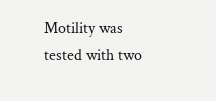Motility was tested with two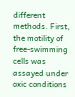different methods. First, the motility of free-swimming cells was assayed under oxic conditions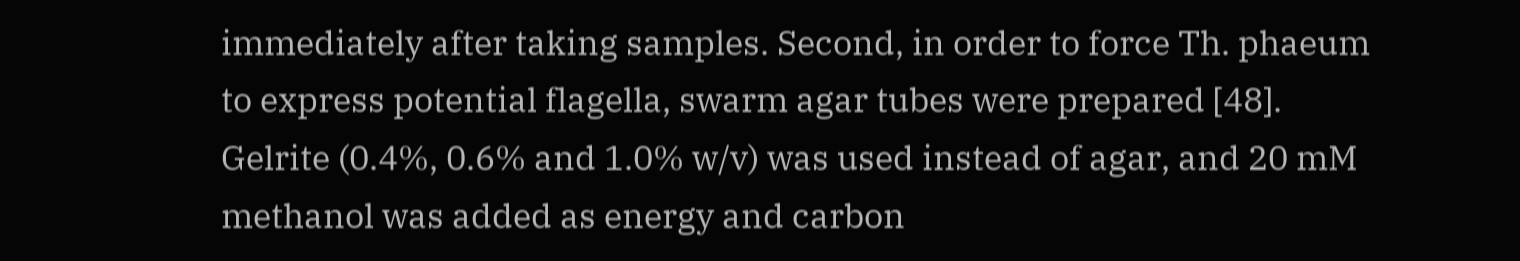immediately after taking samples. Second, in order to force Th. phaeum to express potential flagella, swarm agar tubes were prepared [48]. Gelrite (0.4%, 0.6% and 1.0% w/v) was used instead of agar, and 20 mM methanol was added as energy and carbon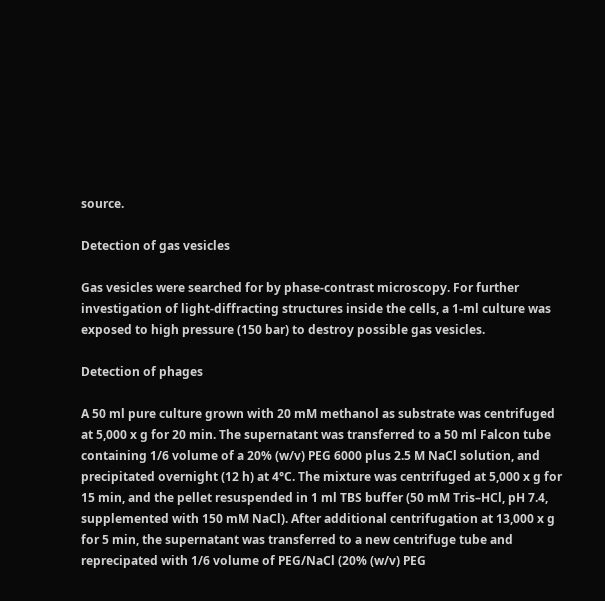source.

Detection of gas vesicles

Gas vesicles were searched for by phase-contrast microscopy. For further investigation of light-diffracting structures inside the cells, a 1-ml culture was exposed to high pressure (150 bar) to destroy possible gas vesicles.

Detection of phages

A 50 ml pure culture grown with 20 mM methanol as substrate was centrifuged at 5,000 x g for 20 min. The supernatant was transferred to a 50 ml Falcon tube containing 1/6 volume of a 20% (w/v) PEG 6000 plus 2.5 M NaCl solution, and precipitated overnight (12 h) at 4°C. The mixture was centrifuged at 5,000 x g for 15 min, and the pellet resuspended in 1 ml TBS buffer (50 mM Tris–HCl, pH 7.4, supplemented with 150 mM NaCl). After additional centrifugation at 13,000 x g for 5 min, the supernatant was transferred to a new centrifuge tube and reprecipated with 1/6 volume of PEG/NaCl (20% (w/v) PEG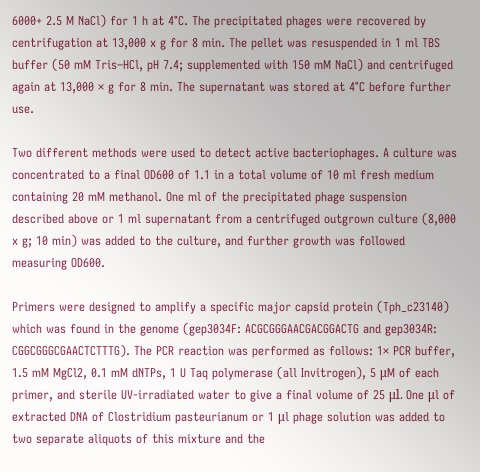6000+ 2.5 M NaCl) for 1 h at 4°C. The precipitated phages were recovered by centrifugation at 13,000 x g for 8 min. The pellet was resuspended in 1 ml TBS buffer (50 mM Tris–HCl, pH 7.4; supplemented with 150 mM NaCl) and centrifuged again at 13,000 × g for 8 min. The supernatant was stored at 4°C before further use.

Two different methods were used to detect active bacteriophages. A culture was concentrated to a final OD600 of 1.1 in a total volume of 10 ml fresh medium containing 20 mM methanol. One ml of the precipitated phage suspension described above or 1 ml supernatant from a centrifuged outgrown culture (8,000 x g; 10 min) was added to the culture, and further growth was followed measuring OD600.

Primers were designed to amplify a specific major capsid protein (Tph_c23140) which was found in the genome (gep3034F: ACGCGGGAACGACGGACTG and gep3034R: CGGCGGGCGAACTCTTTG). The PCR reaction was performed as follows: 1× PCR buffer, 1.5 mM MgCl2, 0.1 mM dNTPs, 1 U Taq polymerase (all Invitrogen), 5 μM of each primer, and sterile UV-irradiated water to give a final volume of 25 μl. One μl of extracted DNA of Clostridium pasteurianum or 1 μl phage solution was added to two separate aliquots of this mixture and the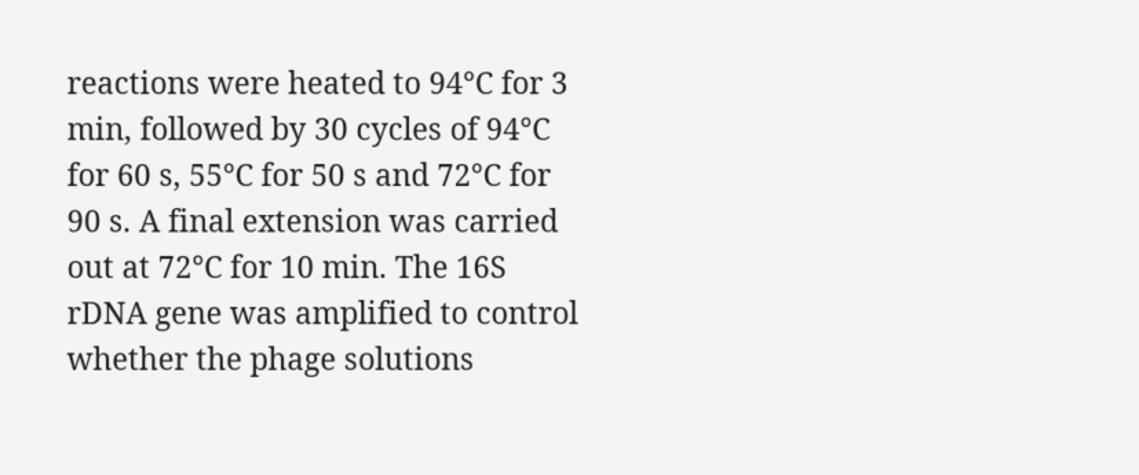reactions were heated to 94°C for 3 min, followed by 30 cycles of 94°C for 60 s, 55°C for 50 s and 72°C for 90 s. A final extension was carried out at 72°C for 10 min. The 16S rDNA gene was amplified to control whether the phage solutions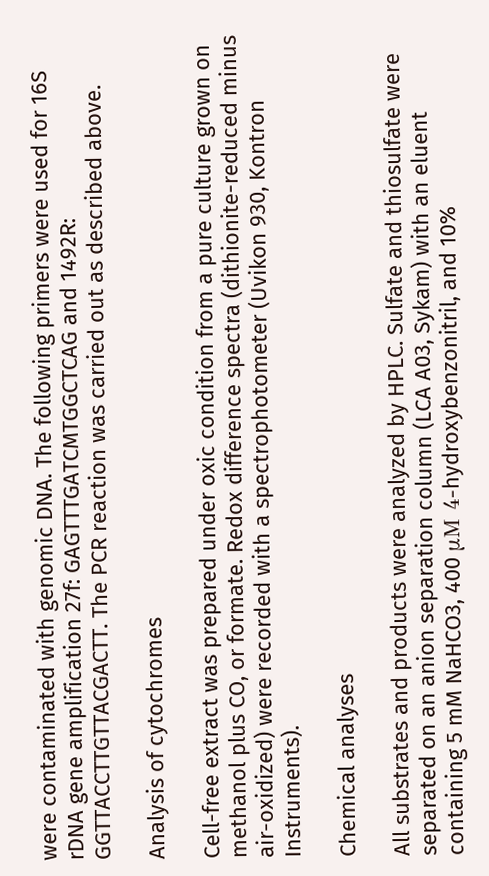were contaminated with genomic DNA. The following primers were used for 16S rDNA gene amplification 27f: GAGTTTGATCMTGGCTCAG and 1492R: GGTTACCTTGTTACGACTT. The PCR reaction was carried out as described above.

Analysis of cytochromes

Cell-free extract was prepared under oxic condition from a pure culture grown on methanol plus CO, or formate. Redox difference spectra (dithionite-reduced minus air-oxidized) were recorded with a spectrophotometer (Uvikon 930, Kontron Instruments).

Chemical analyses

All substrates and products were analyzed by HPLC. Sulfate and thiosulfate were separated on an anion separation column (LCA A03, Sykam) with an eluent containing 5 mM NaHCO3, 400 μM 4-hydroxybenzonitril, and 10%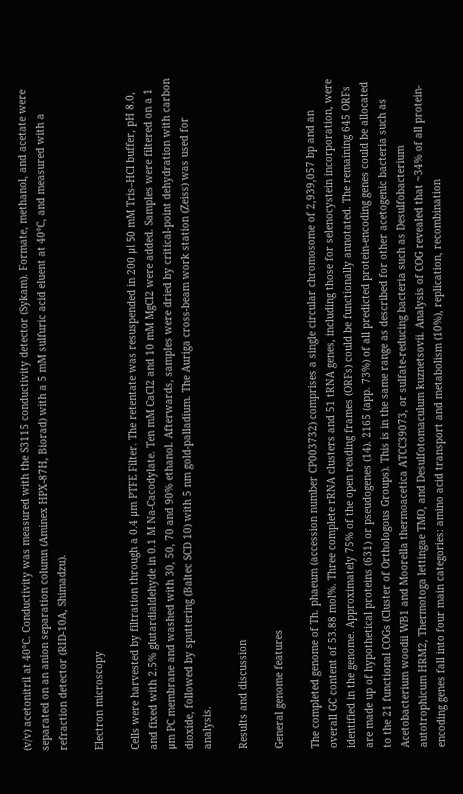(v/v) acetonitril at 40°C. Conductivity was measured with the S3115 conductivity detector (Sykam). Formate, methanol, and acetate were separated on an anion separation column (Aminex HPX-87H, Biorad) with a 5 mM sulfuric acid eluent at 40°C, and measured with a refraction detector (RID-10A, Shimadzu).

Electron microscopy

Cells were harvested by filtration through a 0.4 μm PTFE Filter. The retentate was resuspended in 200 μl 50 mM Tris–HCl buffer, pH 8.0, and fixed with 2.5% glutardialdehyde in 0.1 M Na-Cacodylate. Ten mM CaCl2 and 10 mM MgCl2 were added. Samples were filtered on a 1 μm PC membrane and washed with 30, 50, 70 and 90% ethanol. Afterwards, samples were dried by critical-point dehydration with carbon dioxide, followed by sputtering (Baltec SCD 10) with 5 nm gold-palladium. The Auriga cross-beam work station (Zeiss) was used for analysis.

Results and discussion

General genome features

The completed genome of Th. phaeum (accession number CP003732) comprises a single circular chromosome of 2,939,057 bp and an overall GC content of 53.88 mol%. Three complete rRNA clusters and 51 tRNA genes, including those for selenocystein incorporation, were identified in the genome. Approximately 75% of the open reading frames (ORFs) could be functionally annotated. The remaining 645 ORFs are made up of hypothetical proteins (631) or pseudogenes (14). 2165 (app. 73%) of all predicted protein-encoding genes could be allocated to the 21 functional COGs (Cluster of Orthologous Groups). This is in the same range as described for other acetogenic bacteria such as Acetobacterium woodii WB1 and Moorella thermoacetica ATCC39073, or sulfate-reducing bacteria such as Desulfobacterium autotrophicum HRM2, Thermotoga lettingae TMO, and Desulfotomaculum kuznetsovii. Analysis of COG revealed that ~34% of all protein-encoding genes fall into four main categories: amino acid transport and metabolism (10%), replication, recombination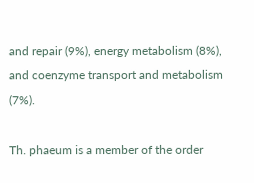and repair (9%), energy metabolism (8%), and coenzyme transport and metabolism (7%).

Th. phaeum is a member of the order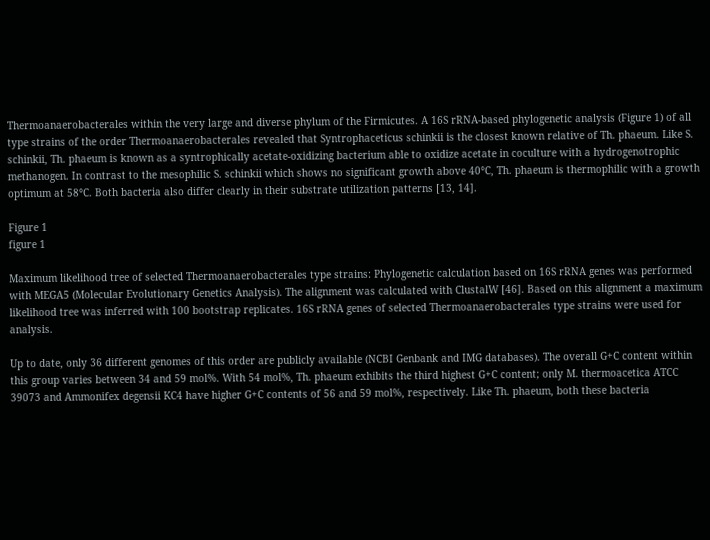Thermoanaerobacterales within the very large and diverse phylum of the Firmicutes. A 16S rRNA-based phylogenetic analysis (Figure 1) of all type strains of the order Thermoanaerobacterales revealed that Syntrophaceticus schinkii is the closest known relative of Th. phaeum. Like S. schinkii, Th. phaeum is known as a syntrophically acetate-oxidizing bacterium able to oxidize acetate in coculture with a hydrogenotrophic methanogen. In contrast to the mesophilic S. schinkii which shows no significant growth above 40°C, Th. phaeum is thermophilic with a growth optimum at 58°C. Both bacteria also differ clearly in their substrate utilization patterns [13, 14].

Figure 1
figure 1

Maximum likelihood tree of selected Thermoanaerobacterales type strains: Phylogenetic calculation based on 16S rRNA genes was performed with MEGA5 (Molecular Evolutionary Genetics Analysis). The alignment was calculated with ClustalW [46]. Based on this alignment a maximum likelihood tree was inferred with 100 bootstrap replicates. 16S rRNA genes of selected Thermoanaerobacterales type strains were used for analysis.

Up to date, only 36 different genomes of this order are publicly available (NCBI Genbank and IMG databases). The overall G+C content within this group varies between 34 and 59 mol%. With 54 mol%, Th. phaeum exhibits the third highest G+C content; only M. thermoacetica ATCC 39073 and Ammonifex degensii KC4 have higher G+C contents of 56 and 59 mol%, respectively. Like Th. phaeum, both these bacteria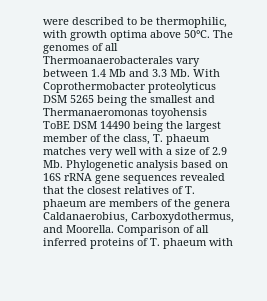were described to be thermophilic, with growth optima above 50°C. The genomes of all Thermoanaerobacterales vary between 1.4 Mb and 3.3 Mb. With Coprothermobacter proteolyticus DSM 5265 being the smallest and Thermanaeromonas toyohensis ToBE DSM 14490 being the largest member of the class, T. phaeum matches very well with a size of 2.9 Mb. Phylogenetic analysis based on 16S rRNA gene sequences revealed that the closest relatives of T. phaeum are members of the genera Caldanaerobius, Carboxydothermus, and Moorella. Comparison of all inferred proteins of T. phaeum with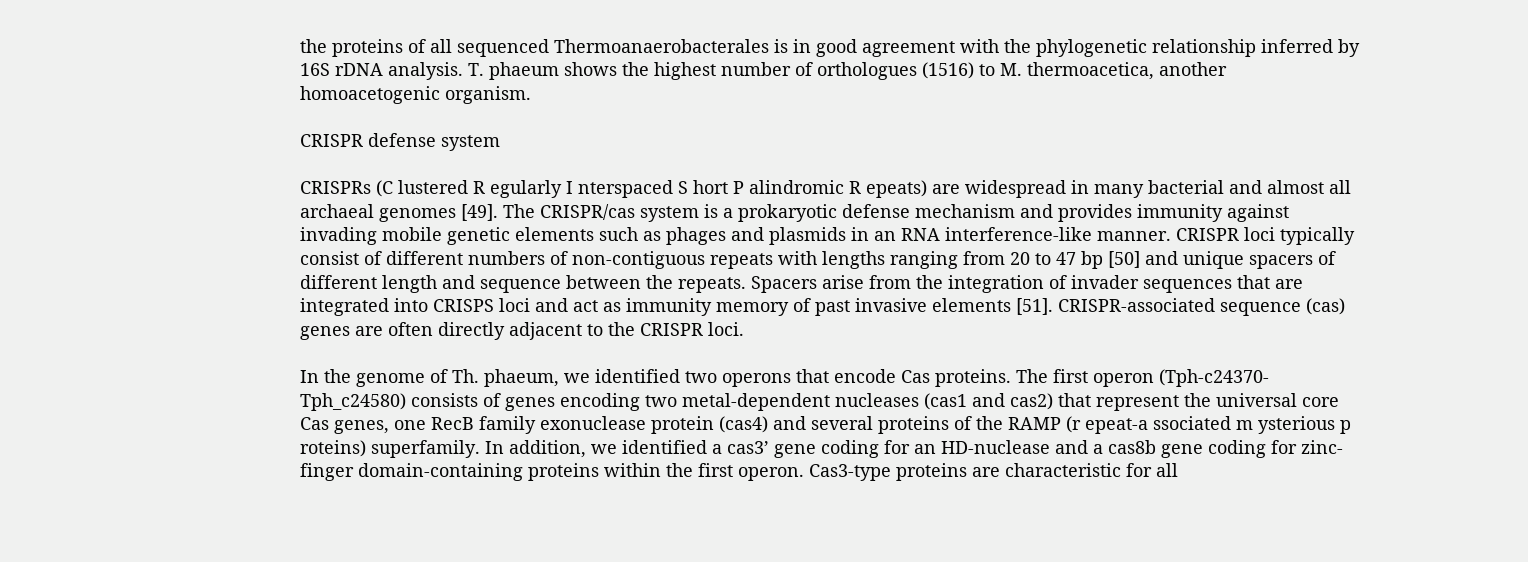the proteins of all sequenced Thermoanaerobacterales is in good agreement with the phylogenetic relationship inferred by 16S rDNA analysis. T. phaeum shows the highest number of orthologues (1516) to M. thermoacetica, another homoacetogenic organism.

CRISPR defense system

CRISPRs (C lustered R egularly I nterspaced S hort P alindromic R epeats) are widespread in many bacterial and almost all archaeal genomes [49]. The CRISPR/cas system is a prokaryotic defense mechanism and provides immunity against invading mobile genetic elements such as phages and plasmids in an RNA interference-like manner. CRISPR loci typically consist of different numbers of non-contiguous repeats with lengths ranging from 20 to 47 bp [50] and unique spacers of different length and sequence between the repeats. Spacers arise from the integration of invader sequences that are integrated into CRISPS loci and act as immunity memory of past invasive elements [51]. CRISPR-associated sequence (cas) genes are often directly adjacent to the CRISPR loci.

In the genome of Th. phaeum, we identified two operons that encode Cas proteins. The first operon (Tph-c24370-Tph_c24580) consists of genes encoding two metal-dependent nucleases (cas1 and cas2) that represent the universal core Cas genes, one RecB family exonuclease protein (cas4) and several proteins of the RAMP (r epeat-a ssociated m ysterious p roteins) superfamily. In addition, we identified a cas3’ gene coding for an HD-nuclease and a cas8b gene coding for zinc-finger domain-containing proteins within the first operon. Cas3-type proteins are characteristic for all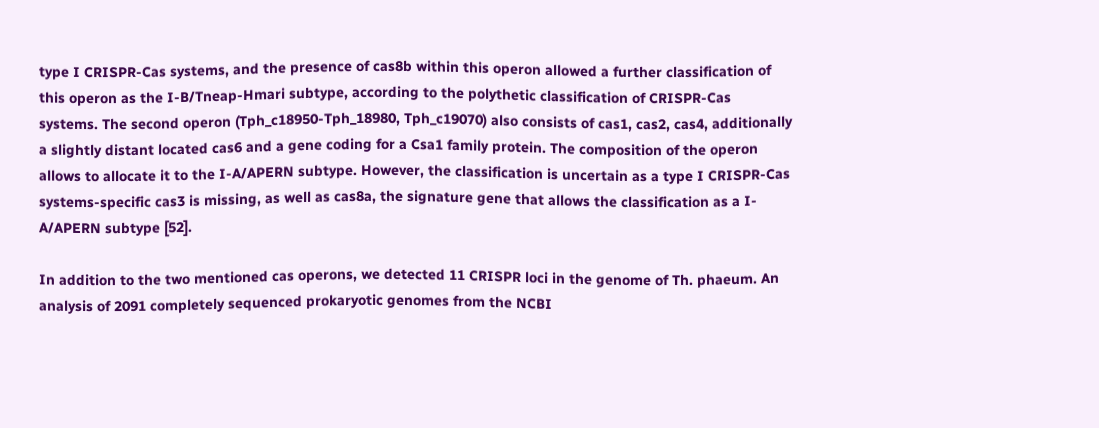type I CRISPR-Cas systems, and the presence of cas8b within this operon allowed a further classification of this operon as the I-B/Tneap-Hmari subtype, according to the polythetic classification of CRISPR-Cas systems. The second operon (Tph_c18950-Tph_18980, Tph_c19070) also consists of cas1, cas2, cas4, additionally a slightly distant located cas6 and a gene coding for a Csa1 family protein. The composition of the operon allows to allocate it to the I-A/APERN subtype. However, the classification is uncertain as a type I CRISPR-Cas systems-specific cas3 is missing, as well as cas8a, the signature gene that allows the classification as a I-A/APERN subtype [52].

In addition to the two mentioned cas operons, we detected 11 CRISPR loci in the genome of Th. phaeum. An analysis of 2091 completely sequenced prokaryotic genomes from the NCBI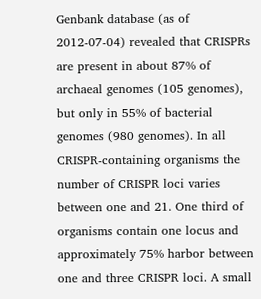Genbank database (as of 2012-07-04) revealed that CRISPRs are present in about 87% of archaeal genomes (105 genomes), but only in 55% of bacterial genomes (980 genomes). In all CRISPR-containing organisms the number of CRISPR loci varies between one and 21. One third of organisms contain one locus and approximately 75% harbor between one and three CRISPR loci. A small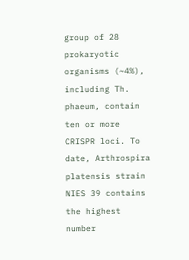group of 28 prokaryotic organisms (~4%), including Th. phaeum, contain ten or more CRISPR loci. To date, Arthrospira platensis strain NIES 39 contains the highest number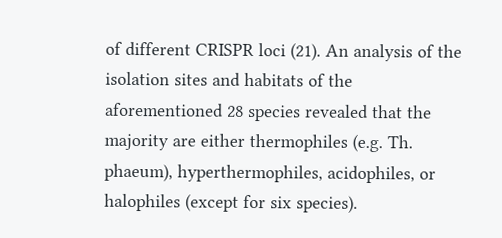of different CRISPR loci (21). An analysis of the isolation sites and habitats of the aforementioned 28 species revealed that the majority are either thermophiles (e.g. Th. phaeum), hyperthermophiles, acidophiles, or halophiles (except for six species).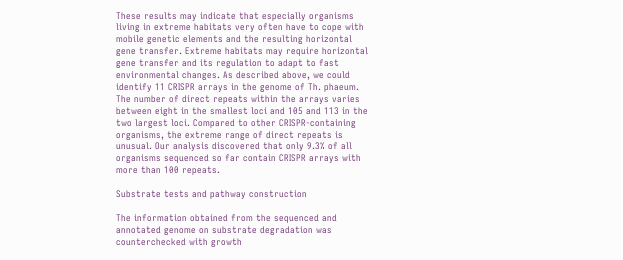These results may indicate that especially organisms living in extreme habitats very often have to cope with mobile genetic elements and the resulting horizontal gene transfer. Extreme habitats may require horizontal gene transfer and its regulation to adapt to fast environmental changes. As described above, we could identify 11 CRISPR arrays in the genome of Th. phaeum. The number of direct repeats within the arrays varies between eight in the smallest loci and 105 and 113 in the two largest loci. Compared to other CRISPR-containing organisms, the extreme range of direct repeats is unusual. Our analysis discovered that only 9.3% of all organisms sequenced so far contain CRISPR arrays with more than 100 repeats.

Substrate tests and pathway construction

The information obtained from the sequenced and annotated genome on substrate degradation was counterchecked with growth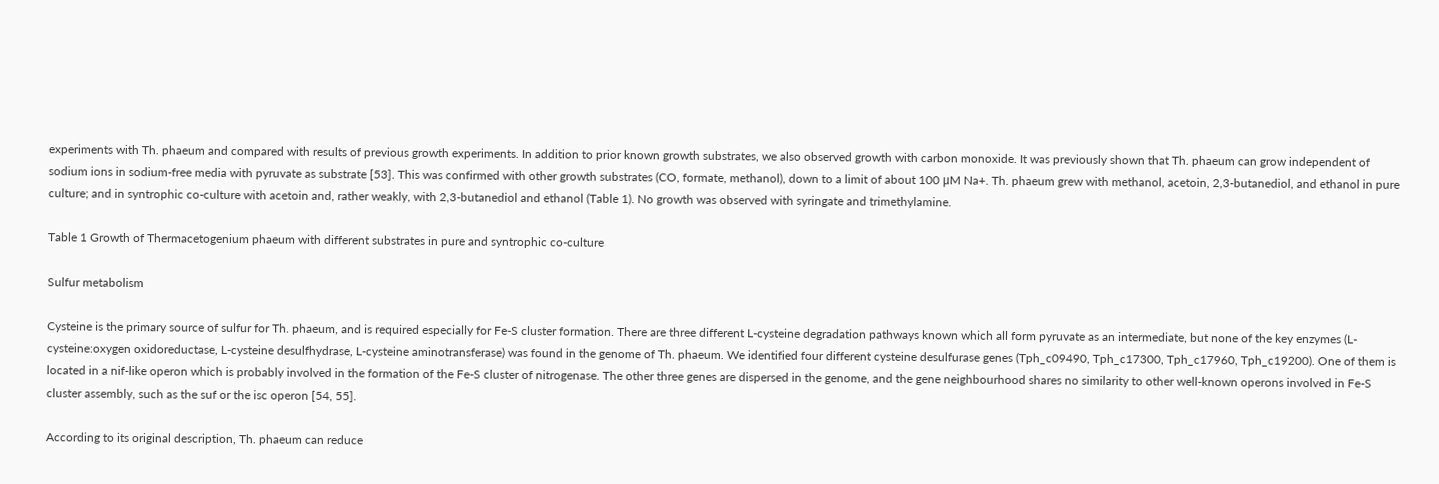experiments with Th. phaeum and compared with results of previous growth experiments. In addition to prior known growth substrates, we also observed growth with carbon monoxide. It was previously shown that Th. phaeum can grow independent of sodium ions in sodium-free media with pyruvate as substrate [53]. This was confirmed with other growth substrates (CO, formate, methanol), down to a limit of about 100 μM Na+. Th. phaeum grew with methanol, acetoin, 2,3-butanediol, and ethanol in pure culture; and in syntrophic co-culture with acetoin and, rather weakly, with 2,3-butanediol and ethanol (Table 1). No growth was observed with syringate and trimethylamine.

Table 1 Growth of Thermacetogenium phaeum with different substrates in pure and syntrophic co-culture

Sulfur metabolism

Cysteine is the primary source of sulfur for Th. phaeum, and is required especially for Fe-S cluster formation. There are three different L-cysteine degradation pathways known which all form pyruvate as an intermediate, but none of the key enzymes (L-cysteine:oxygen oxidoreductase, L-cysteine desulfhydrase, L-cysteine aminotransferase) was found in the genome of Th. phaeum. We identified four different cysteine desulfurase genes (Tph_c09490, Tph_c17300, Tph_c17960, Tph_c19200). One of them is located in a nif-like operon which is probably involved in the formation of the Fe-S cluster of nitrogenase. The other three genes are dispersed in the genome, and the gene neighbourhood shares no similarity to other well-known operons involved in Fe-S cluster assembly, such as the suf or the isc operon [54, 55].

According to its original description, Th. phaeum can reduce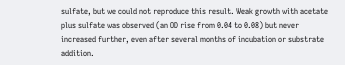sulfate, but we could not reproduce this result. Weak growth with acetate plus sulfate was observed (an OD rise from 0.04 to 0.08) but never increased further, even after several months of incubation or substrate addition.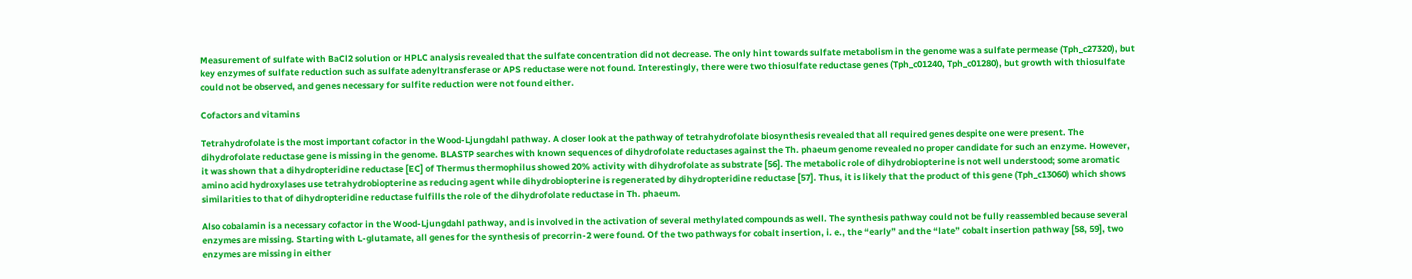Measurement of sulfate with BaCl2 solution or HPLC analysis revealed that the sulfate concentration did not decrease. The only hint towards sulfate metabolism in the genome was a sulfate permease (Tph_c27320), but key enzymes of sulfate reduction such as sulfate adenyltransferase or APS reductase were not found. Interestingly, there were two thiosulfate reductase genes (Tph_c01240, Tph_c01280), but growth with thiosulfate could not be observed, and genes necessary for sulfite reduction were not found either.

Cofactors and vitamins

Tetrahydrofolate is the most important cofactor in the Wood-Ljungdahl pathway. A closer look at the pathway of tetrahydrofolate biosynthesis revealed that all required genes despite one were present. The dihydrofolate reductase gene is missing in the genome. BLASTP searches with known sequences of dihydrofolate reductases against the Th. phaeum genome revealed no proper candidate for such an enzyme. However, it was shown that a dihydropteridine reductase [EC] of Thermus thermophilus showed 20% activity with dihydrofolate as substrate [56]. The metabolic role of dihydrobiopterine is not well understood; some aromatic amino acid hydroxylases use tetrahydrobiopterine as reducing agent while dihydrobiopterine is regenerated by dihydropteridine reductase [57]. Thus, it is likely that the product of this gene (Tph_c13060) which shows similarities to that of dihydropteridine reductase fulfills the role of the dihydrofolate reductase in Th. phaeum.

Also cobalamin is a necessary cofactor in the Wood-Ljungdahl pathway, and is involved in the activation of several methylated compounds as well. The synthesis pathway could not be fully reassembled because several enzymes are missing. Starting with L-glutamate, all genes for the synthesis of precorrin-2 were found. Of the two pathways for cobalt insertion, i. e., the “early” and the “late” cobalt insertion pathway [58, 59], two enzymes are missing in either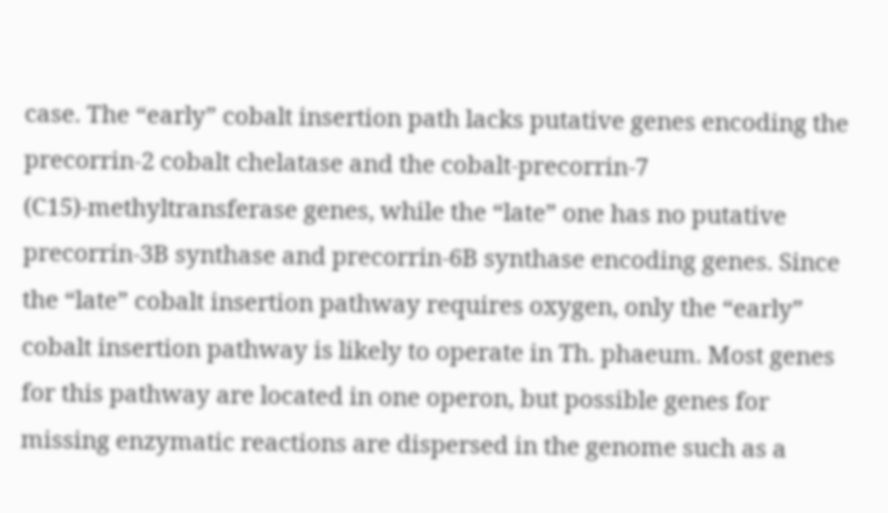case. The “early” cobalt insertion path lacks putative genes encoding the precorrin-2 cobalt chelatase and the cobalt-precorrin-7 (C15)-methyltransferase genes, while the “late” one has no putative precorrin-3B synthase and precorrin-6B synthase encoding genes. Since the “late” cobalt insertion pathway requires oxygen, only the “early” cobalt insertion pathway is likely to operate in Th. phaeum. Most genes for this pathway are located in one operon, but possible genes for missing enzymatic reactions are dispersed in the genome such as a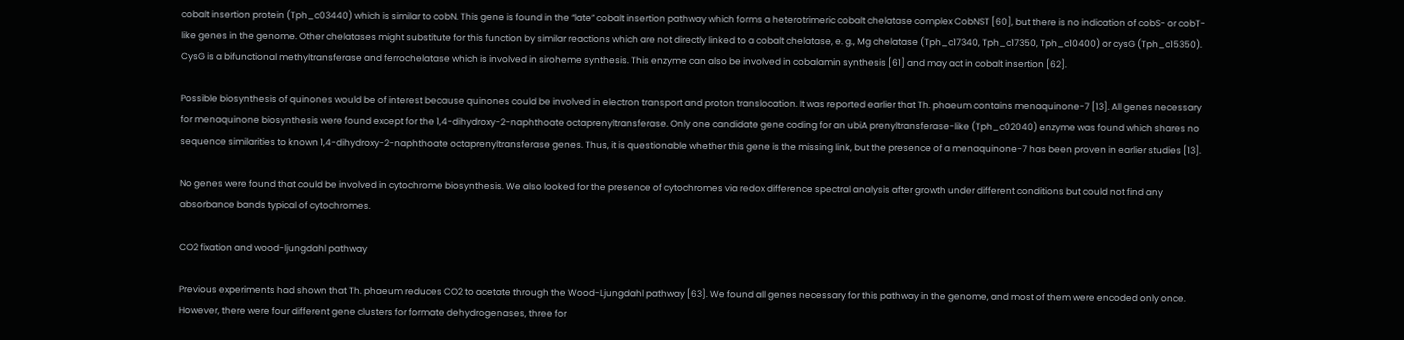cobalt insertion protein (Tph_c03440) which is similar to cobN. This gene is found in the “late” cobalt insertion pathway which forms a heterotrimeric cobalt chelatase complex CobNST [60], but there is no indication of cobS- or cobT-like genes in the genome. Other chelatases might substitute for this function by similar reactions which are not directly linked to a cobalt chelatase, e. g., Mg chelatase (Tph_c17340, Tph_c17350, Tph_c10400) or cysG (Tph_c15350). CysG is a bifunctional methyltransferase and ferrochelatase which is involved in siroheme synthesis. This enzyme can also be involved in cobalamin synthesis [61] and may act in cobalt insertion [62].

Possible biosynthesis of quinones would be of interest because quinones could be involved in electron transport and proton translocation. It was reported earlier that Th. phaeum contains menaquinone-7 [13]. All genes necessary for menaquinone biosynthesis were found except for the 1,4-dihydroxy-2-naphthoate octaprenyltransferase. Only one candidate gene coding for an ubiA prenyltransferase-like (Tph_c02040) enzyme was found which shares no sequence similarities to known 1,4-dihydroxy-2-naphthoate octaprenyltransferase genes. Thus, it is questionable whether this gene is the missing link, but the presence of a menaquinone-7 has been proven in earlier studies [13].

No genes were found that could be involved in cytochrome biosynthesis. We also looked for the presence of cytochromes via redox difference spectral analysis after growth under different conditions but could not find any absorbance bands typical of cytochromes.

CO2 fixation and wood-ljungdahl pathway

Previous experiments had shown that Th. phaeum reduces CO2 to acetate through the Wood-Ljungdahl pathway [63]. We found all genes necessary for this pathway in the genome, and most of them were encoded only once. However, there were four different gene clusters for formate dehydrogenases, three for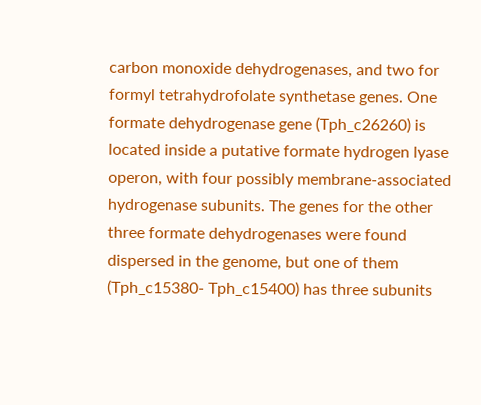carbon monoxide dehydrogenases, and two for formyl tetrahydrofolate synthetase genes. One formate dehydrogenase gene (Tph_c26260) is located inside a putative formate hydrogen lyase operon, with four possibly membrane-associated hydrogenase subunits. The genes for the other three formate dehydrogenases were found dispersed in the genome, but one of them (Tph_c15380- Tph_c15400) has three subunits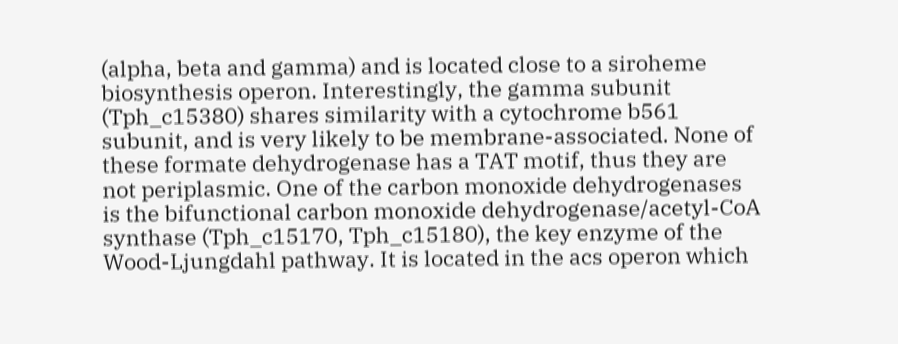(alpha, beta and gamma) and is located close to a siroheme biosynthesis operon. Interestingly, the gamma subunit (Tph_c15380) shares similarity with a cytochrome b561 subunit, and is very likely to be membrane-associated. None of these formate dehydrogenase has a TAT motif, thus they are not periplasmic. One of the carbon monoxide dehydrogenases is the bifunctional carbon monoxide dehydrogenase/acetyl-CoA synthase (Tph_c15170, Tph_c15180), the key enzyme of the Wood-Ljungdahl pathway. It is located in the acs operon which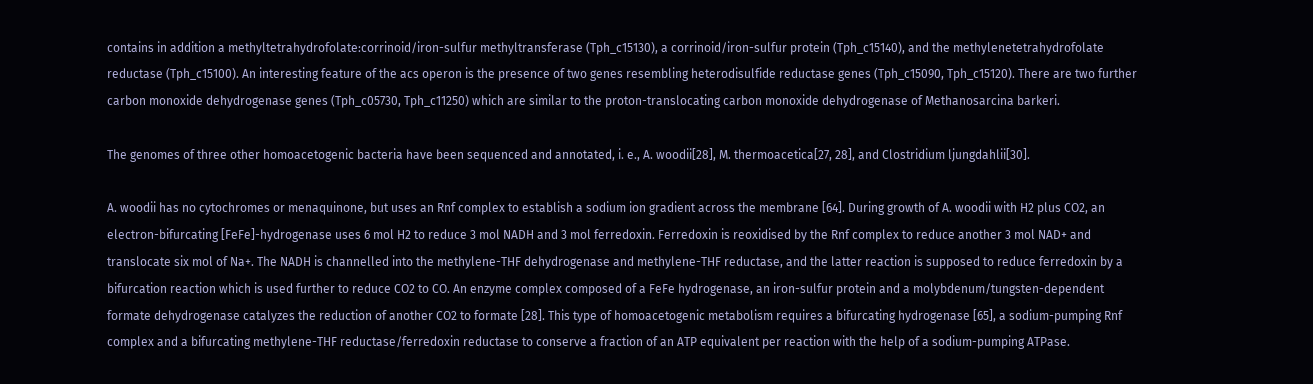contains in addition a methyltetrahydrofolate:corrinoid/iron-sulfur methyltransferase (Tph_c15130), a corrinoid/iron-sulfur protein (Tph_c15140), and the methylenetetrahydrofolate reductase (Tph_c15100). An interesting feature of the acs operon is the presence of two genes resembling heterodisulfide reductase genes (Tph_c15090, Tph_c15120). There are two further carbon monoxide dehydrogenase genes (Tph_c05730, Tph_c11250) which are similar to the proton-translocating carbon monoxide dehydrogenase of Methanosarcina barkeri.

The genomes of three other homoacetogenic bacteria have been sequenced and annotated, i. e., A. woodii[28], M. thermoacetica[27, 28], and Clostridium ljungdahlii[30].

A. woodii has no cytochromes or menaquinone, but uses an Rnf complex to establish a sodium ion gradient across the membrane [64]. During growth of A. woodii with H2 plus CO2, an electron-bifurcating [FeFe]-hydrogenase uses 6 mol H2 to reduce 3 mol NADH and 3 mol ferredoxin. Ferredoxin is reoxidised by the Rnf complex to reduce another 3 mol NAD+ and translocate six mol of Na+. The NADH is channelled into the methylene-THF dehydrogenase and methylene-THF reductase, and the latter reaction is supposed to reduce ferredoxin by a bifurcation reaction which is used further to reduce CO2 to CO. An enzyme complex composed of a FeFe hydrogenase, an iron-sulfur protein and a molybdenum/tungsten-dependent formate dehydrogenase catalyzes the reduction of another CO2 to formate [28]. This type of homoacetogenic metabolism requires a bifurcating hydrogenase [65], a sodium-pumping Rnf complex and a bifurcating methylene-THF reductase/ferredoxin reductase to conserve a fraction of an ATP equivalent per reaction with the help of a sodium-pumping ATPase.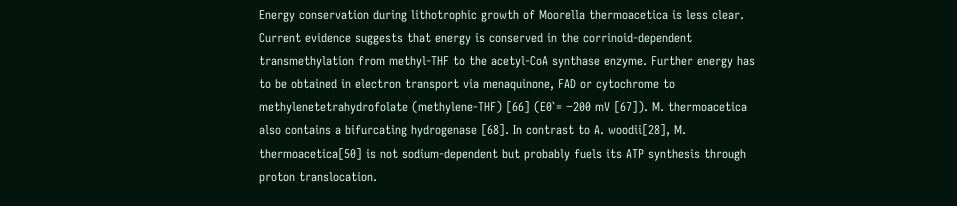Energy conservation during lithotrophic growth of Moorella thermoacetica is less clear. Current evidence suggests that energy is conserved in the corrinoid-dependent transmethylation from methyl-THF to the acetyl-CoA synthase enzyme. Further energy has to be obtained in electron transport via menaquinone, FAD or cytochrome to methylenetetrahydrofolate (methylene-THF) [66] (E0`= −200 mV [67]). M. thermoacetica also contains a bifurcating hydrogenase [68]. In contrast to A. woodii[28], M. thermoacetica[50] is not sodium-dependent but probably fuels its ATP synthesis through proton translocation.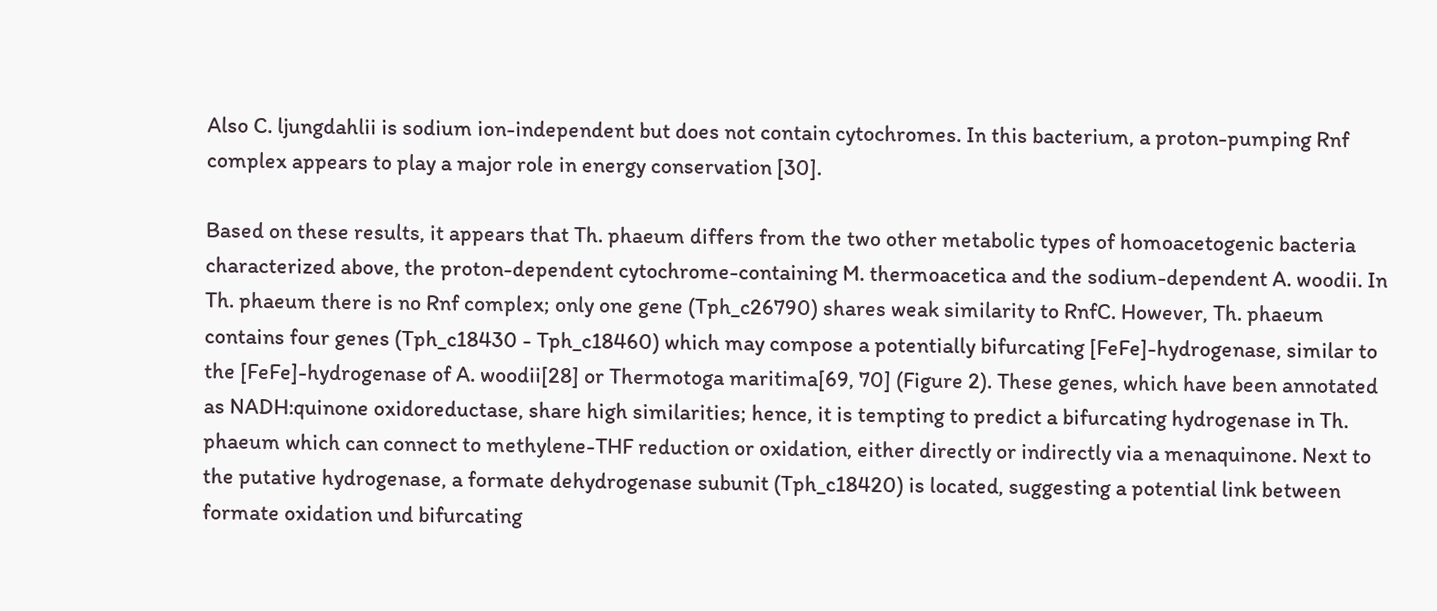Also C. ljungdahlii is sodium ion-independent but does not contain cytochromes. In this bacterium, a proton-pumping Rnf complex appears to play a major role in energy conservation [30].

Based on these results, it appears that Th. phaeum differs from the two other metabolic types of homoacetogenic bacteria characterized above, the proton-dependent cytochrome-containing M. thermoacetica and the sodium-dependent A. woodii. In Th. phaeum there is no Rnf complex; only one gene (Tph_c26790) shares weak similarity to RnfC. However, Th. phaeum contains four genes (Tph_c18430 - Tph_c18460) which may compose a potentially bifurcating [FeFe]-hydrogenase, similar to the [FeFe]-hydrogenase of A. woodii[28] or Thermotoga maritima[69, 70] (Figure 2). These genes, which have been annotated as NADH:quinone oxidoreductase, share high similarities; hence, it is tempting to predict a bifurcating hydrogenase in Th. phaeum which can connect to methylene-THF reduction or oxidation, either directly or indirectly via a menaquinone. Next to the putative hydrogenase, a formate dehydrogenase subunit (Tph_c18420) is located, suggesting a potential link between formate oxidation und bifurcating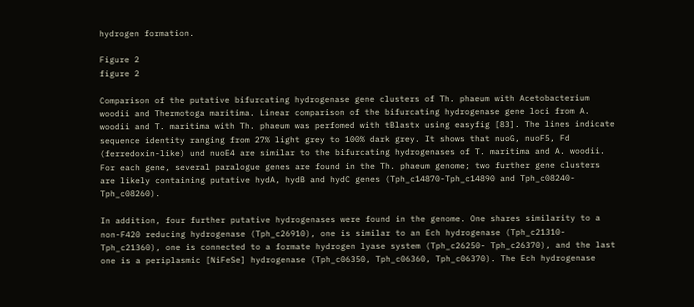hydrogen formation.

Figure 2
figure 2

Comparison of the putative bifurcating hydrogenase gene clusters of Th. phaeum with Acetobacterium woodii and Thermotoga maritima. Linear comparison of the bifurcating hydrogenase gene loci from A. woodii and T. maritima with Th. phaeum was perfomed with tBlastx using easyfig [83]. The lines indicate sequence identity ranging from 27% light grey to 100% dark grey. It shows that nuoG, nuoF5, Fd (ferredoxin-like) und nuoE4 are similar to the bifurcating hydrogenases of T. maritima and A. woodii. For each gene, several paralogue genes are found in the Th. phaeum genome; two further gene clusters are likely containing putative hydA, hydB and hydC genes (Tph_c14870-Tph_c14890 and Tph_c08240-Tph_c08260).

In addition, four further putative hydrogenases were found in the genome. One shares similarity to a non-F420 reducing hydrogenase (Tph_c26910), one is similar to an Ech hydrogenase (Tph_c21310- Tph_c21360), one is connected to a formate hydrogen lyase system (Tph_c26250- Tph_c26370), and the last one is a periplasmic [NiFeSe] hydrogenase (Tph_c06350, Tph_c06360, Tph_c06370). The Ech hydrogenase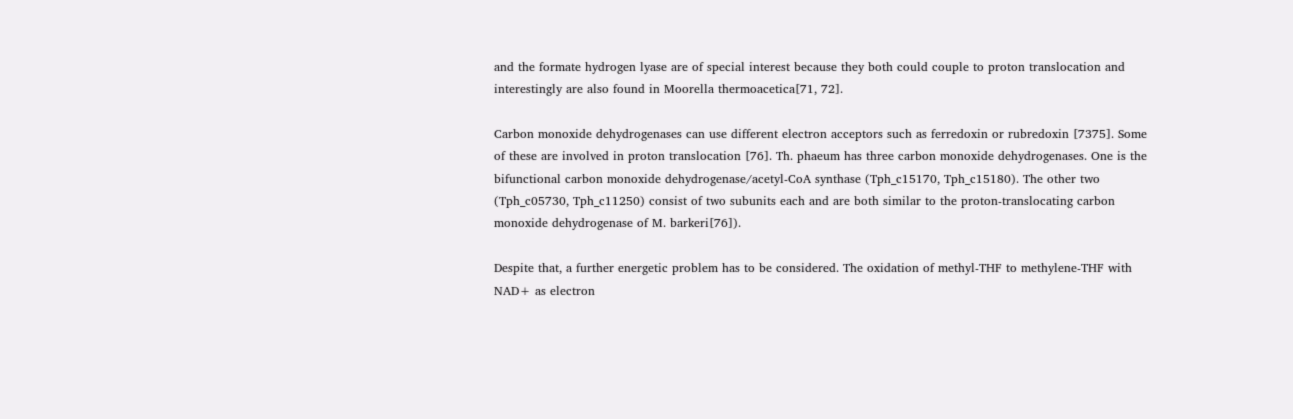and the formate hydrogen lyase are of special interest because they both could couple to proton translocation and interestingly are also found in Moorella thermoacetica[71, 72].

Carbon monoxide dehydrogenases can use different electron acceptors such as ferredoxin or rubredoxin [7375]. Some of these are involved in proton translocation [76]. Th. phaeum has three carbon monoxide dehydrogenases. One is the bifunctional carbon monoxide dehydrogenase/acetyl-CoA synthase (Tph_c15170, Tph_c15180). The other two (Tph_c05730, Tph_c11250) consist of two subunits each and are both similar to the proton-translocating carbon monoxide dehydrogenase of M. barkeri[76]).

Despite that, a further energetic problem has to be considered. The oxidation of methyl-THF to methylene-THF with NAD+ as electron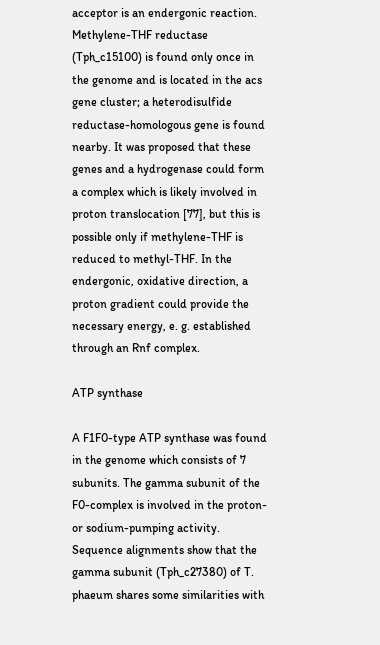acceptor is an endergonic reaction. Methylene-THF reductase (Tph_c15100) is found only once in the genome and is located in the acs gene cluster; a heterodisulfide reductase-homologous gene is found nearby. It was proposed that these genes and a hydrogenase could form a complex which is likely involved in proton translocation [77], but this is possible only if methylene-THF is reduced to methyl-THF. In the endergonic, oxidative direction, a proton gradient could provide the necessary energy, e. g. established through an Rnf complex.

ATP synthase

A F1F0-type ATP synthase was found in the genome which consists of 7 subunits. The gamma subunit of the F0-complex is involved in the proton- or sodium-pumping activity. Sequence alignments show that the gamma subunit (Tph_c27380) of T. phaeum shares some similarities with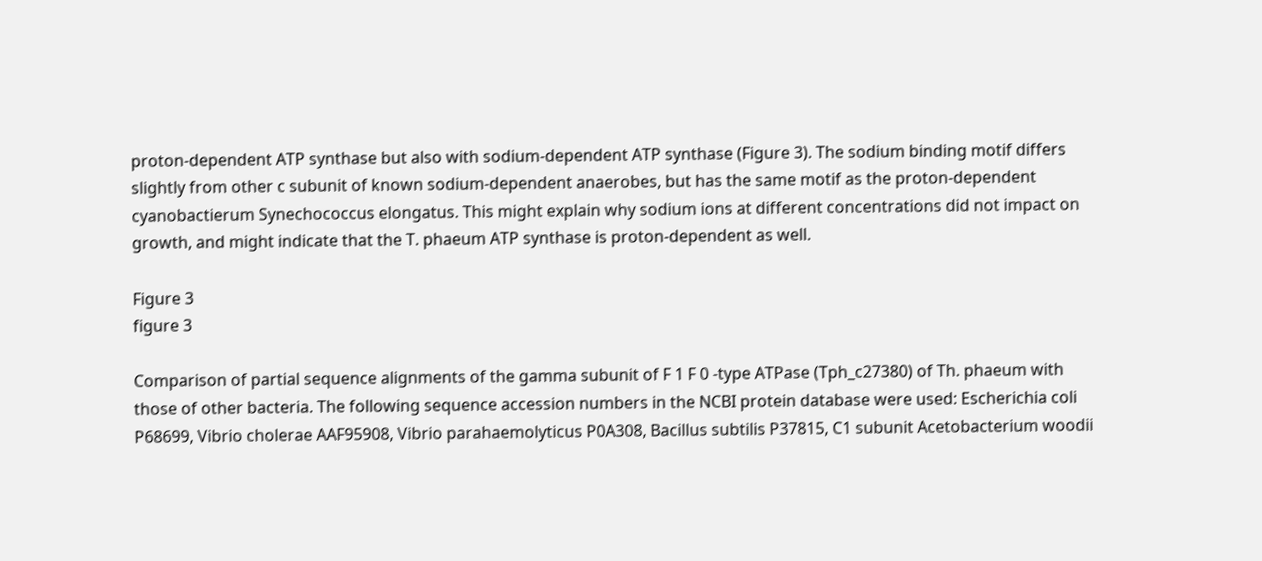proton-dependent ATP synthase but also with sodium-dependent ATP synthase (Figure 3). The sodium binding motif differs slightly from other c subunit of known sodium-dependent anaerobes, but has the same motif as the proton-dependent cyanobactierum Synechococcus elongatus. This might explain why sodium ions at different concentrations did not impact on growth, and might indicate that the T. phaeum ATP synthase is proton-dependent as well.

Figure 3
figure 3

Comparison of partial sequence alignments of the gamma subunit of F 1 F 0 -type ATPase (Tph_c27380) of Th. phaeum with those of other bacteria. The following sequence accession numbers in the NCBI protein database were used: Escherichia coli P68699, Vibrio cholerae AAF95908, Vibrio parahaemolyticus P0A308, Bacillus subtilis P37815, C1 subunit Acetobacterium woodii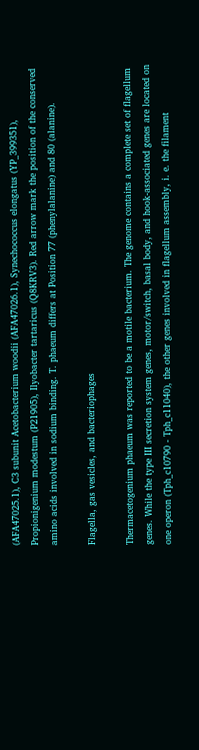(AFA47025.1), C3 subunit Acetobacterium woodii (AFA47026.1), Synechococcus elongatus (YP_399351), Propionigenium modestum (P21905), Ilyobacter tartaricus (Q8KRV3). Red arrow mark the position of the conserved amino acids involved in sodium binding. T. phaeum differs at Position 77 (phenylalanine) and 80 (alanine).

Flagella, gas vesicles, and bacteriophages

Thermacetogenium phaeum was reported to be a motile bacterium. The genome contains a complete set of flagellum genes. While the type III secretion system genes, motor/switch, basal body, and hook-associated genes are located on one operon (Tph_c10790 - Tph_c11040), the other genes involved in flagellum assembly, i. e. the filament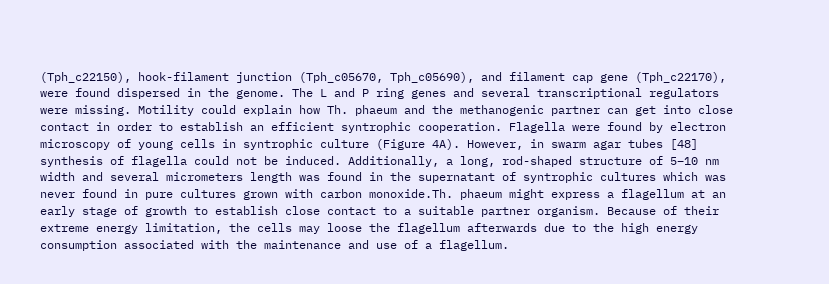(Tph_c22150), hook-filament junction (Tph_c05670, Tph_c05690), and filament cap gene (Tph_c22170), were found dispersed in the genome. The L and P ring genes and several transcriptional regulators were missing. Motility could explain how Th. phaeum and the methanogenic partner can get into close contact in order to establish an efficient syntrophic cooperation. Flagella were found by electron microscopy of young cells in syntrophic culture (Figure 4A). However, in swarm agar tubes [48] synthesis of flagella could not be induced. Additionally, a long, rod-shaped structure of 5–10 nm width and several micrometers length was found in the supernatant of syntrophic cultures which was never found in pure cultures grown with carbon monoxide.Th. phaeum might express a flagellum at an early stage of growth to establish close contact to a suitable partner organism. Because of their extreme energy limitation, the cells may loose the flagellum afterwards due to the high energy consumption associated with the maintenance and use of a flagellum.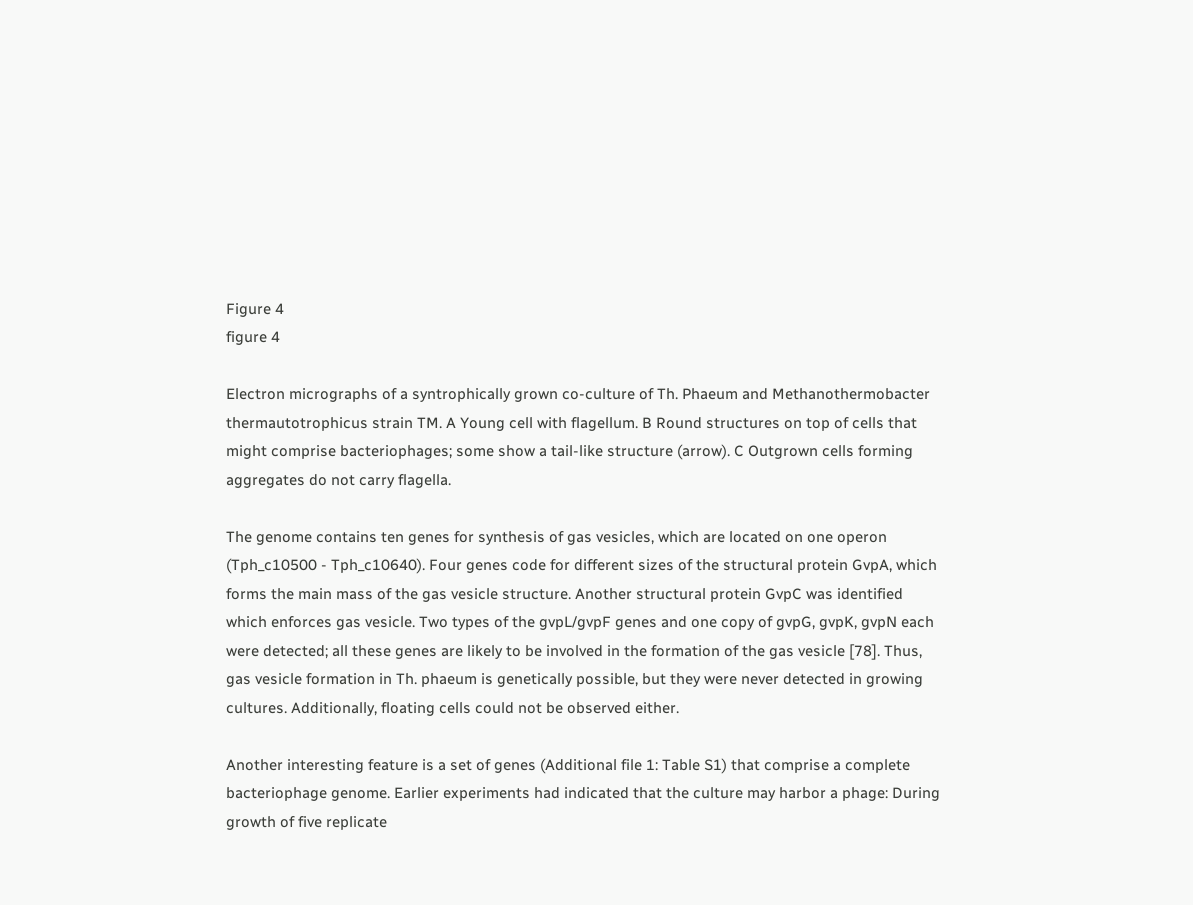Figure 4
figure 4

Electron micrographs of a syntrophically grown co-culture of Th. Phaeum and Methanothermobacter thermautotrophicus strain TM. A Young cell with flagellum. B Round structures on top of cells that might comprise bacteriophages; some show a tail-like structure (arrow). C Outgrown cells forming aggregates do not carry flagella.

The genome contains ten genes for synthesis of gas vesicles, which are located on one operon (Tph_c10500 - Tph_c10640). Four genes code for different sizes of the structural protein GvpA, which forms the main mass of the gas vesicle structure. Another structural protein GvpC was identified which enforces gas vesicle. Two types of the gvpL/gvpF genes and one copy of gvpG, gvpK, gvpN each were detected; all these genes are likely to be involved in the formation of the gas vesicle [78]. Thus, gas vesicle formation in Th. phaeum is genetically possible, but they were never detected in growing cultures. Additionally, floating cells could not be observed either.

Another interesting feature is a set of genes (Additional file 1: Table S1) that comprise a complete bacteriophage genome. Earlier experiments had indicated that the culture may harbor a phage: During growth of five replicate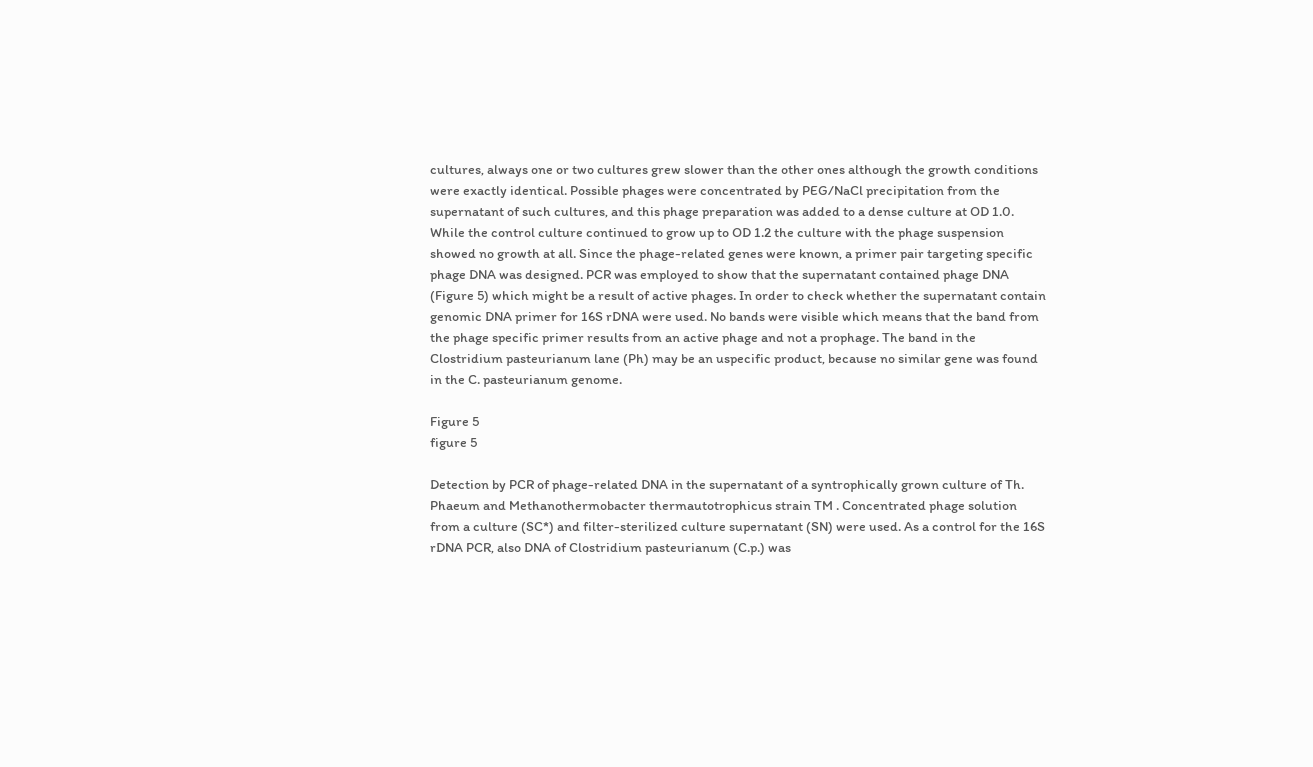cultures, always one or two cultures grew slower than the other ones although the growth conditions were exactly identical. Possible phages were concentrated by PEG/NaCl precipitation from the supernatant of such cultures, and this phage preparation was added to a dense culture at OD 1.0. While the control culture continued to grow up to OD 1.2 the culture with the phage suspension showed no growth at all. Since the phage-related genes were known, a primer pair targeting specific phage DNA was designed. PCR was employed to show that the supernatant contained phage DNA (Figure 5) which might be a result of active phages. In order to check whether the supernatant contain genomic DNA primer for 16S rDNA were used. No bands were visible which means that the band from the phage specific primer results from an active phage and not a prophage. The band in the Clostridium pasteurianum lane (Ph) may be an uspecific product, because no similar gene was found in the C. pasteurianum genome.

Figure 5
figure 5

Detection by PCR of phage-related DNA in the supernatant of a syntrophically grown culture of Th. Phaeum and Methanothermobacter thermautotrophicus strain TM . Concentrated phage solution from a culture (SC*) and filter-sterilized culture supernatant (SN) were used. As a control for the 16S rDNA PCR, also DNA of Clostridium pasteurianum (C.p.) was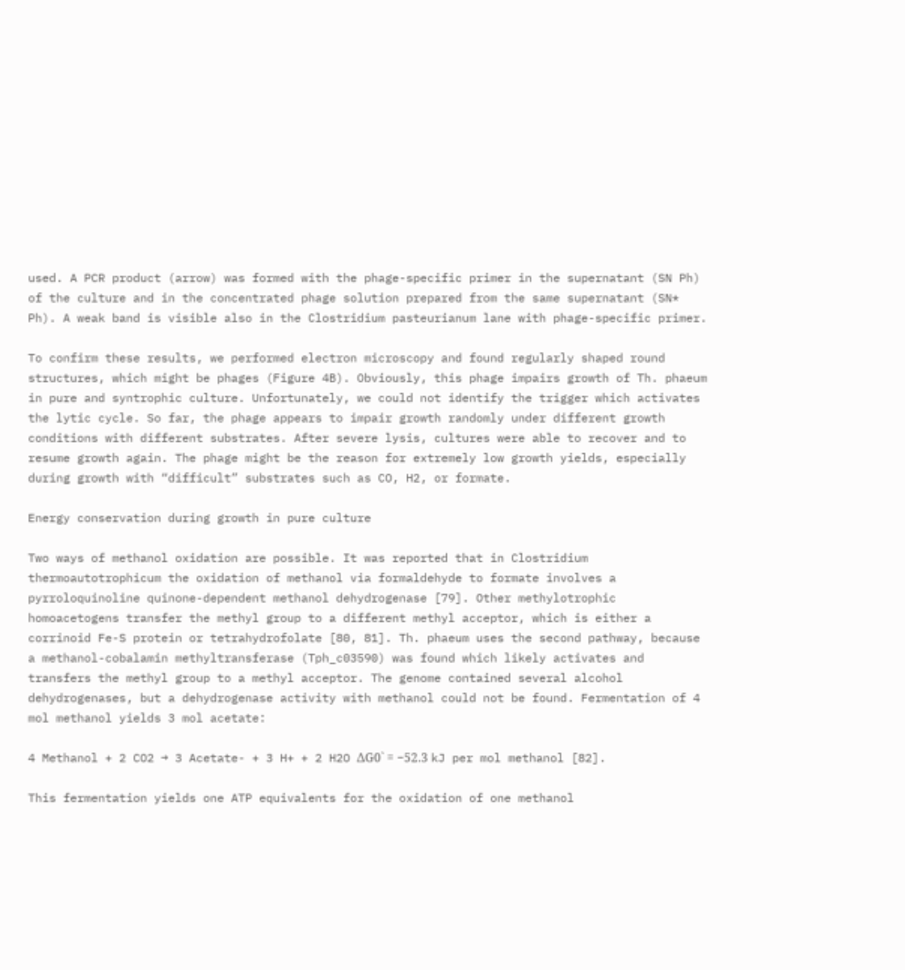used. A PCR product (arrow) was formed with the phage-specific primer in the supernatant (SN Ph) of the culture and in the concentrated phage solution prepared from the same supernatant (SN* Ph). A weak band is visible also in the Clostridium pasteurianum lane with phage-specific primer.

To confirm these results, we performed electron microscopy and found regularly shaped round structures, which might be phages (Figure 4B). Obviously, this phage impairs growth of Th. phaeum in pure and syntrophic culture. Unfortunately, we could not identify the trigger which activates the lytic cycle. So far, the phage appears to impair growth randomly under different growth conditions with different substrates. After severe lysis, cultures were able to recover and to resume growth again. The phage might be the reason for extremely low growth yields, especially during growth with “difficult” substrates such as CO, H2, or formate.

Energy conservation during growth in pure culture

Two ways of methanol oxidation are possible. It was reported that in Clostridium thermoautotrophicum the oxidation of methanol via formaldehyde to formate involves a pyrroloquinoline quinone-dependent methanol dehydrogenase [79]. Other methylotrophic homoacetogens transfer the methyl group to a different methyl acceptor, which is either a corrinoid Fe-S protein or tetrahydrofolate [80, 81]. Th. phaeum uses the second pathway, because a methanol-cobalamin methyltransferase (Tph_c03590) was found which likely activates and transfers the methyl group to a methyl acceptor. The genome contained several alcohol dehydrogenases, but a dehydrogenase activity with methanol could not be found. Fermentation of 4 mol methanol yields 3 mol acetate:

4 Methanol + 2 CO2 → 3 Acetate- + 3 H+ + 2 H2O ΔG0` = −52.3 kJ per mol methanol [82].

This fermentation yields one ATP equivalents for the oxidation of one methanol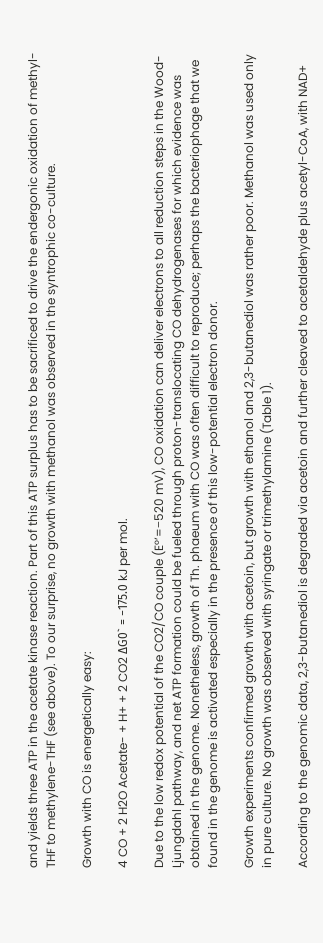and yields three ATP in the acetate kinase reaction. Part of this ATP surplus has to be sacrificed to drive the endergonic oxidation of methyl-THF to methylene-THF (see above). To our surprise, no growth with methanol was observed in the syntrophic co-culture.

Growth with CO is energetically easy:

4 CO + 2 H2O Acetate- + H+ + 2 CO2 ΔG0` = −175.0 kJ per mol.

Due to the low redox potential of the CO2/CO couple (E°’=−520 mV), CO oxidation can deliver electrons to all reduction steps in the Wood-Ljungdahl pathway, and net ATP formation could be fueled through proton-translocating CO dehydrogenases for which evidence was obtained in the genome. Nonetheless, growth of Th. phaeum with CO was often difficult to reproduce; perhaps the bacteriophage that we found in the genome is activated especially in the presence of this low-potential electron donor.

Growth experiments confirmed growth with acetoin, but growth with ethanol and 2,3-butanediol was rather poor. Methanol was used only in pure culture. No growth was observed with syringate or trimethylamine (Table 1).

According to the genomic data, 2,3-butanediol is degraded via acetoin and further cleaved to acetaldehyde plus acetyl-CoA, with NAD+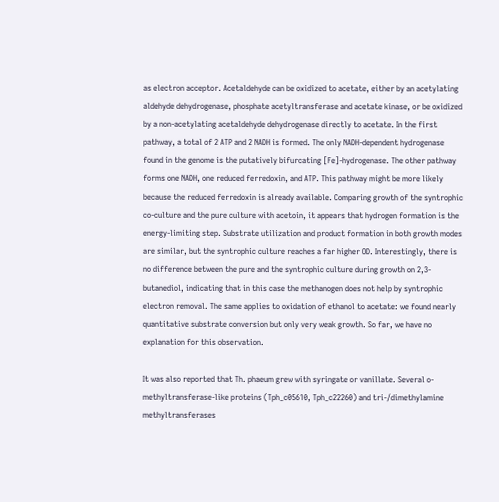as electron acceptor. Acetaldehyde can be oxidized to acetate, either by an acetylating aldehyde dehydrogenase, phosphate acetyltransferase and acetate kinase, or be oxidized by a non-acetylating acetaldehyde dehydrogenase directly to acetate. In the first pathway, a total of 2 ATP and 2 NADH is formed. The only NADH-dependent hydrogenase found in the genome is the putatively bifurcating [Fe]-hydrogenase. The other pathway forms one NADH, one reduced ferredoxin, and ATP. This pathway might be more likely because the reduced ferredoxin is already available. Comparing growth of the syntrophic co-culture and the pure culture with acetoin, it appears that hydrogen formation is the energy-limiting step. Substrate utilization and product formation in both growth modes are similar, but the syntrophic culture reaches a far higher OD. Interestingly, there is no difference between the pure and the syntrophic culture during growth on 2,3-butanediol, indicating that in this case the methanogen does not help by syntrophic electron removal. The same applies to oxidation of ethanol to acetate: we found nearly quantitative substrate conversion but only very weak growth. So far, we have no explanation for this observation.

It was also reported that Th. phaeum grew with syringate or vanillate. Several o-methyltransferase-like proteins (Tph_c05610, Tph_c22260) and tri-/dimethylamine methyltransferases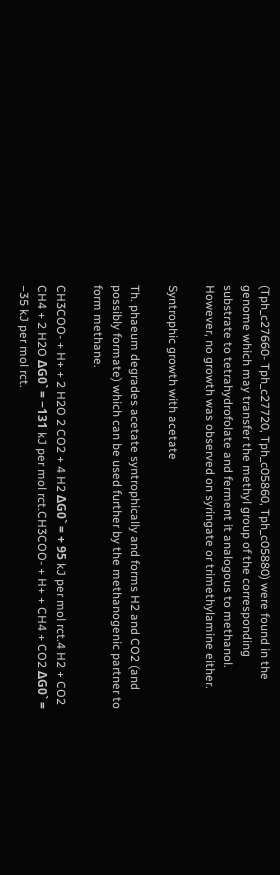(Tph_c27660- Tph_c27720, Tph_c05860, Tph_c05880) were found in the genome which may transfer the methyl group of the corresponding substrate to tetrahydrofolate and ferment it analogous to methanol. However, no growth was observed on syringate or trimethylamine either.

Syntrophic growth with acetate

Th. phaeum degrades acetate syntrophically and forms H2 and CO2 (and possibly formate) which can be used further by the methanogenic partner to form methane.

CH3COO- + H+ + 2 H2O 2 CO2 + 4 H2 ΔG0` = + 95 kJ per mol rct.4 H2 + CO2 CH4 + 2 H2O ΔG0` = −131 kJ per mol rct.CH3COO- + H+ + CH4 + CO2 ΔG0` = −35 kJ per mol rct.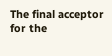The final acceptor for the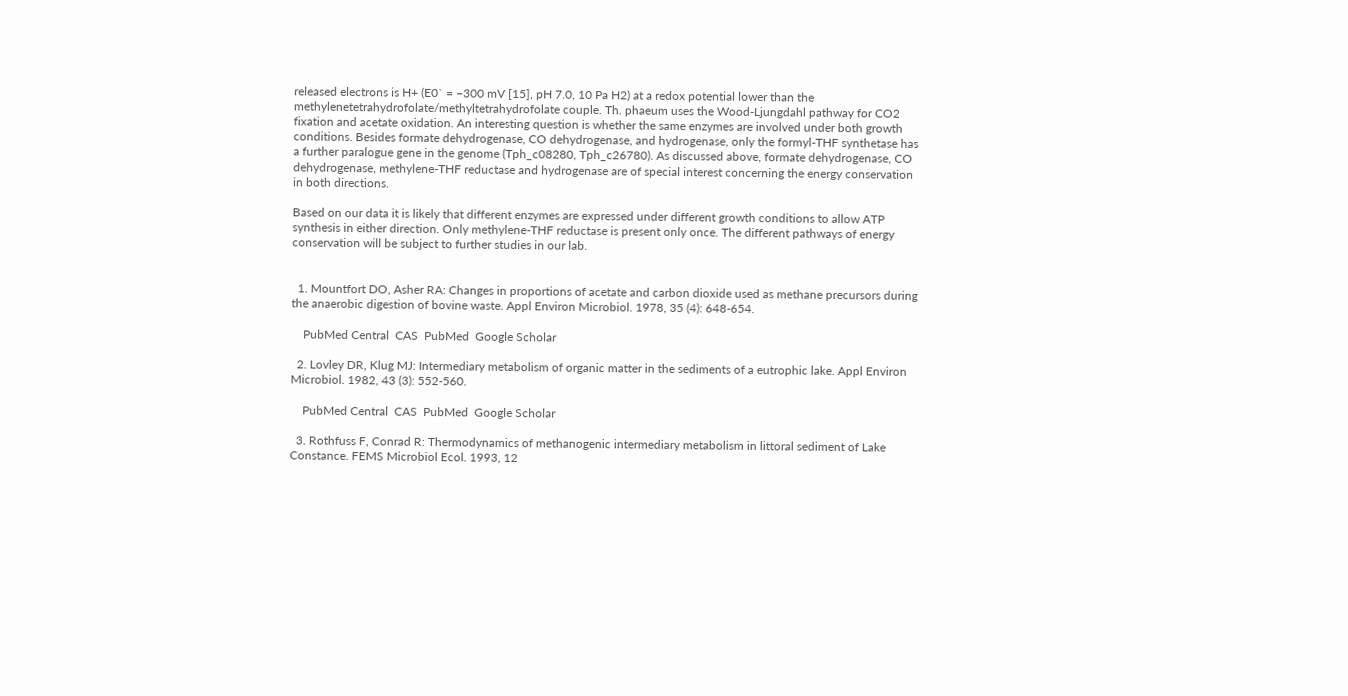released electrons is H+ (E0` = −300 mV [15], pH 7.0, 10 Pa H2) at a redox potential lower than the methylenetetrahydrofolate/methyltetrahydrofolate couple. Th. phaeum uses the Wood-Ljungdahl pathway for CO2 fixation and acetate oxidation. An interesting question is whether the same enzymes are involved under both growth conditions. Besides formate dehydrogenase, CO dehydrogenase, and hydrogenase, only the formyl-THF synthetase has a further paralogue gene in the genome (Tph_c08280, Tph_c26780). As discussed above, formate dehydrogenase, CO dehydrogenase, methylene-THF reductase and hydrogenase are of special interest concerning the energy conservation in both directions.

Based on our data it is likely that different enzymes are expressed under different growth conditions to allow ATP synthesis in either direction. Only methylene-THF reductase is present only once. The different pathways of energy conservation will be subject to further studies in our lab.


  1. Mountfort DO, Asher RA: Changes in proportions of acetate and carbon dioxide used as methane precursors during the anaerobic digestion of bovine waste. Appl Environ Microbiol. 1978, 35 (4): 648-654.

    PubMed Central  CAS  PubMed  Google Scholar

  2. Lovley DR, Klug MJ: Intermediary metabolism of organic matter in the sediments of a eutrophic lake. Appl Environ Microbiol. 1982, 43 (3): 552-560.

    PubMed Central  CAS  PubMed  Google Scholar

  3. Rothfuss F, Conrad R: Thermodynamics of methanogenic intermediary metabolism in littoral sediment of Lake Constance. FEMS Microbiol Ecol. 1993, 12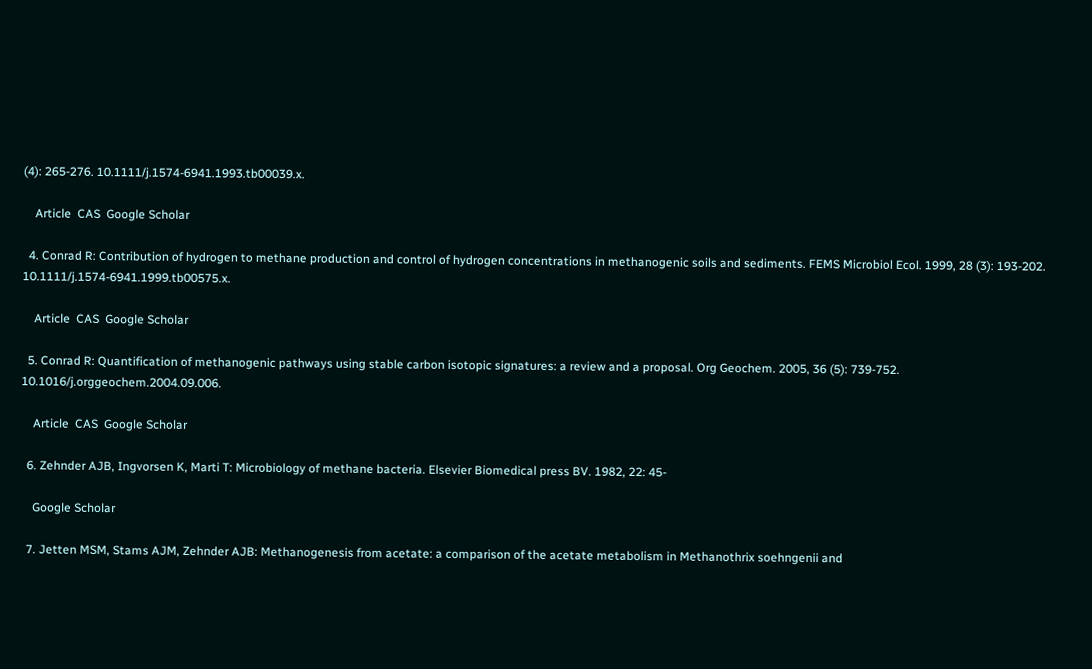(4): 265-276. 10.1111/j.1574-6941.1993.tb00039.x.

    Article  CAS  Google Scholar

  4. Conrad R: Contribution of hydrogen to methane production and control of hydrogen concentrations in methanogenic soils and sediments. FEMS Microbiol Ecol. 1999, 28 (3): 193-202. 10.1111/j.1574-6941.1999.tb00575.x.

    Article  CAS  Google Scholar

  5. Conrad R: Quantification of methanogenic pathways using stable carbon isotopic signatures: a review and a proposal. Org Geochem. 2005, 36 (5): 739-752. 10.1016/j.orggeochem.2004.09.006.

    Article  CAS  Google Scholar

  6. Zehnder AJB, Ingvorsen K, Marti T: Microbiology of methane bacteria. Elsevier Biomedical press BV. 1982, 22: 45-

    Google Scholar

  7. Jetten MSM, Stams AJM, Zehnder AJB: Methanogenesis from acetate: a comparison of the acetate metabolism in Methanothrix soehngenii and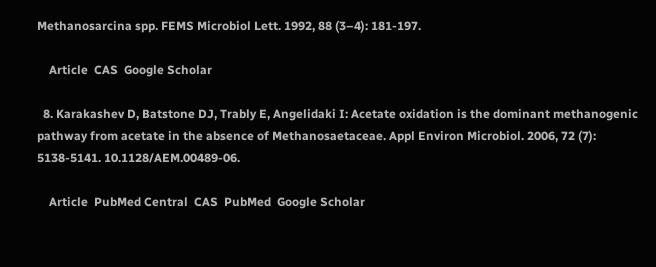Methanosarcina spp. FEMS Microbiol Lett. 1992, 88 (3–4): 181-197.

    Article  CAS  Google Scholar

  8. Karakashev D, Batstone DJ, Trably E, Angelidaki I: Acetate oxidation is the dominant methanogenic pathway from acetate in the absence of Methanosaetaceae. Appl Environ Microbiol. 2006, 72 (7): 5138-5141. 10.1128/AEM.00489-06.

    Article  PubMed Central  CAS  PubMed  Google Scholar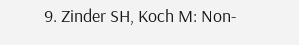9. Zinder SH, Koch M: Non-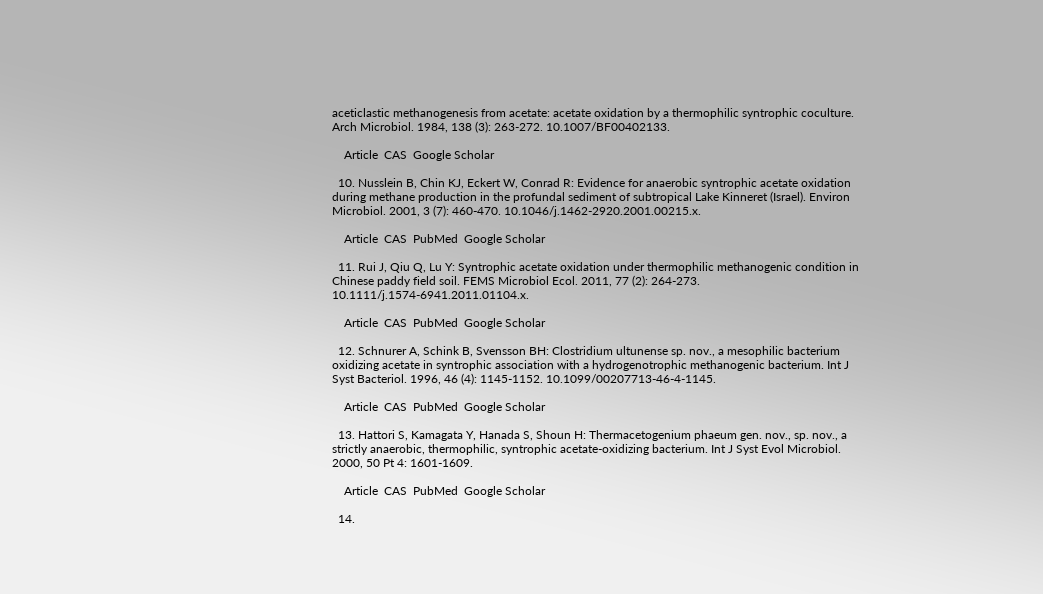aceticlastic methanogenesis from acetate: acetate oxidation by a thermophilic syntrophic coculture. Arch Microbiol. 1984, 138 (3): 263-272. 10.1007/BF00402133.

    Article  CAS  Google Scholar

  10. Nusslein B, Chin KJ, Eckert W, Conrad R: Evidence for anaerobic syntrophic acetate oxidation during methane production in the profundal sediment of subtropical Lake Kinneret (Israel). Environ Microbiol. 2001, 3 (7): 460-470. 10.1046/j.1462-2920.2001.00215.x.

    Article  CAS  PubMed  Google Scholar

  11. Rui J, Qiu Q, Lu Y: Syntrophic acetate oxidation under thermophilic methanogenic condition in Chinese paddy field soil. FEMS Microbiol Ecol. 2011, 77 (2): 264-273. 10.1111/j.1574-6941.2011.01104.x.

    Article  CAS  PubMed  Google Scholar

  12. Schnurer A, Schink B, Svensson BH: Clostridium ultunense sp. nov., a mesophilic bacterium oxidizing acetate in syntrophic association with a hydrogenotrophic methanogenic bacterium. Int J Syst Bacteriol. 1996, 46 (4): 1145-1152. 10.1099/00207713-46-4-1145.

    Article  CAS  PubMed  Google Scholar

  13. Hattori S, Kamagata Y, Hanada S, Shoun H: Thermacetogenium phaeum gen. nov., sp. nov., a strictly anaerobic, thermophilic, syntrophic acetate-oxidizing bacterium. Int J Syst Evol Microbiol. 2000, 50 Pt 4: 1601-1609.

    Article  CAS  PubMed  Google Scholar

  14.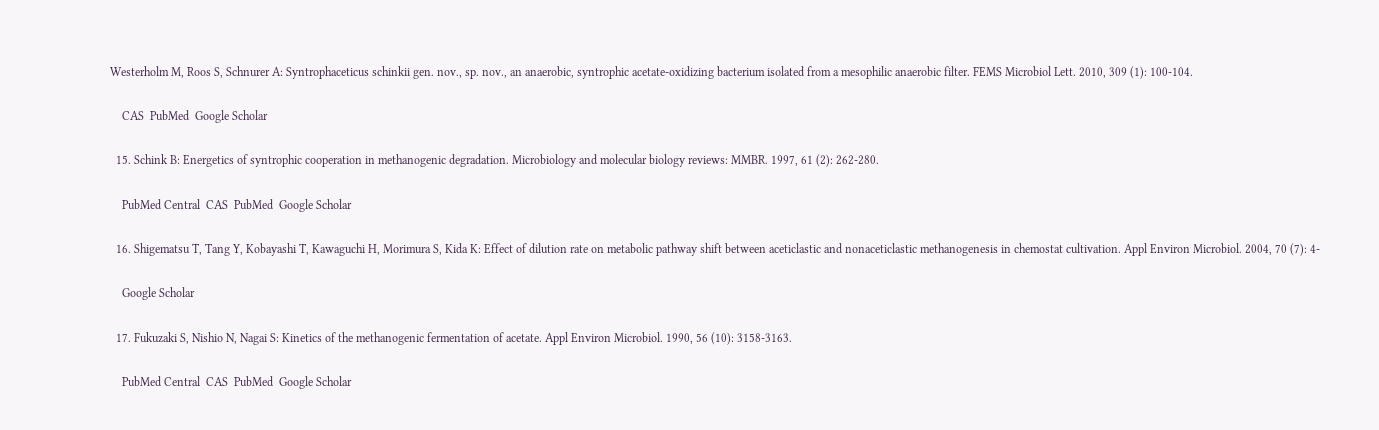Westerholm M, Roos S, Schnurer A: Syntrophaceticus schinkii gen. nov., sp. nov., an anaerobic, syntrophic acetate-oxidizing bacterium isolated from a mesophilic anaerobic filter. FEMS Microbiol Lett. 2010, 309 (1): 100-104.

    CAS  PubMed  Google Scholar

  15. Schink B: Energetics of syntrophic cooperation in methanogenic degradation. Microbiology and molecular biology reviews: MMBR. 1997, 61 (2): 262-280.

    PubMed Central  CAS  PubMed  Google Scholar

  16. Shigematsu T, Tang Y, Kobayashi T, Kawaguchi H, Morimura S, Kida K: Effect of dilution rate on metabolic pathway shift between aceticlastic and nonaceticlastic methanogenesis in chemostat cultivation. Appl Environ Microbiol. 2004, 70 (7): 4-

    Google Scholar

  17. Fukuzaki S, Nishio N, Nagai S: Kinetics of the methanogenic fermentation of acetate. Appl Environ Microbiol. 1990, 56 (10): 3158-3163.

    PubMed Central  CAS  PubMed  Google Scholar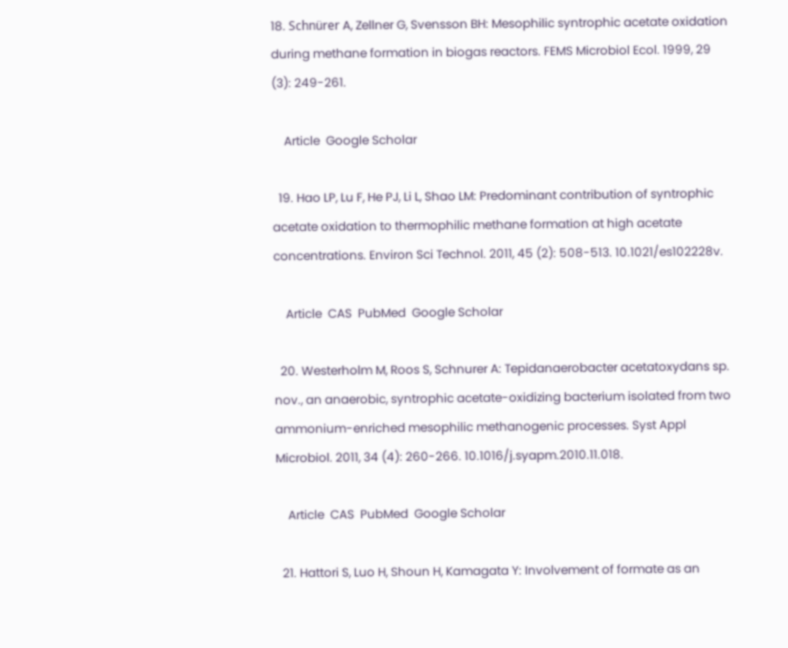18. Schnürer A, Zellner G, Svensson BH: Mesophilic syntrophic acetate oxidation during methane formation in biogas reactors. FEMS Microbiol Ecol. 1999, 29 (3): 249-261.

    Article  Google Scholar

  19. Hao LP, Lu F, He PJ, Li L, Shao LM: Predominant contribution of syntrophic acetate oxidation to thermophilic methane formation at high acetate concentrations. Environ Sci Technol. 2011, 45 (2): 508-513. 10.1021/es102228v.

    Article  CAS  PubMed  Google Scholar

  20. Westerholm M, Roos S, Schnurer A: Tepidanaerobacter acetatoxydans sp. nov., an anaerobic, syntrophic acetate-oxidizing bacterium isolated from two ammonium-enriched mesophilic methanogenic processes. Syst Appl Microbiol. 2011, 34 (4): 260-266. 10.1016/j.syapm.2010.11.018.

    Article  CAS  PubMed  Google Scholar

  21. Hattori S, Luo H, Shoun H, Kamagata Y: Involvement of formate as an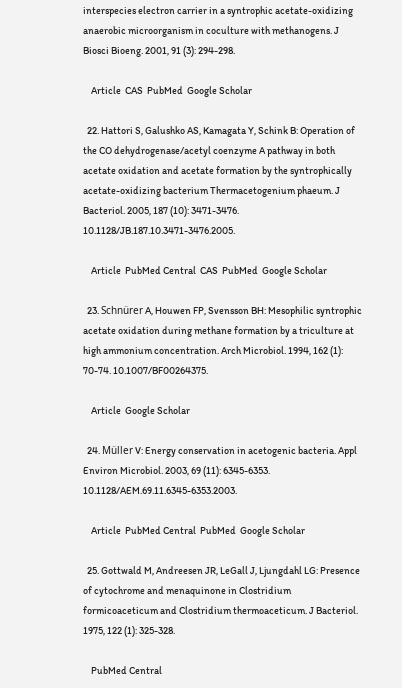interspecies electron carrier in a syntrophic acetate-oxidizing anaerobic microorganism in coculture with methanogens. J Biosci Bioeng. 2001, 91 (3): 294-298.

    Article  CAS  PubMed  Google Scholar

  22. Hattori S, Galushko AS, Kamagata Y, Schink B: Operation of the CO dehydrogenase/acetyl coenzyme A pathway in both acetate oxidation and acetate formation by the syntrophically acetate-oxidizing bacterium Thermacetogenium phaeum. J Bacteriol. 2005, 187 (10): 3471-3476. 10.1128/JB.187.10.3471-3476.2005.

    Article  PubMed Central  CAS  PubMed  Google Scholar

  23. Schnürer A, Houwen FP, Svensson BH: Mesophilic syntrophic acetate oxidation during methane formation by a triculture at high ammonium concentration. Arch Microbiol. 1994, 162 (1): 70-74. 10.1007/BF00264375.

    Article  Google Scholar

  24. Müller V: Energy conservation in acetogenic bacteria. Appl Environ Microbiol. 2003, 69 (11): 6345-6353. 10.1128/AEM.69.11.6345-6353.2003.

    Article  PubMed Central  PubMed  Google Scholar

  25. Gottwald M, Andreesen JR, LeGall J, Ljungdahl LG: Presence of cytochrome and menaquinone in Clostridium formicoaceticum and Clostridium thermoaceticum. J Bacteriol. 1975, 122 (1): 325-328.

    PubMed Central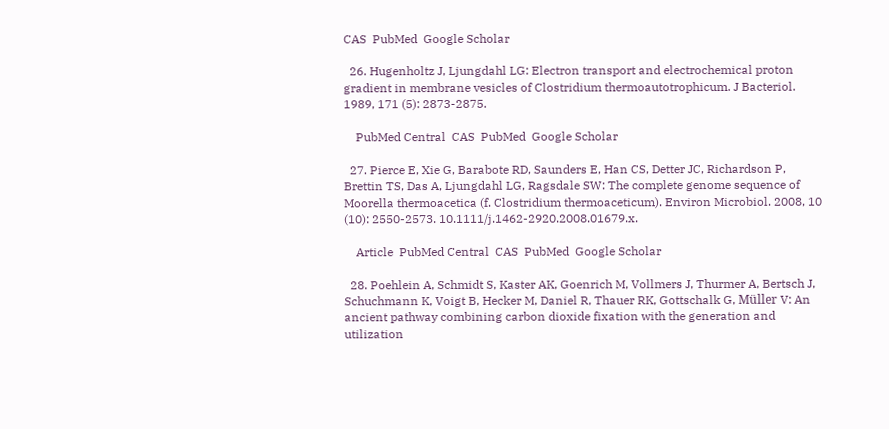CAS  PubMed  Google Scholar

  26. Hugenholtz J, Ljungdahl LG: Electron transport and electrochemical proton gradient in membrane vesicles of Clostridium thermoautotrophicum. J Bacteriol. 1989, 171 (5): 2873-2875.

    PubMed Central  CAS  PubMed  Google Scholar

  27. Pierce E, Xie G, Barabote RD, Saunders E, Han CS, Detter JC, Richardson P, Brettin TS, Das A, Ljungdahl LG, Ragsdale SW: The complete genome sequence of Moorella thermoacetica (f. Clostridium thermoaceticum). Environ Microbiol. 2008, 10 (10): 2550-2573. 10.1111/j.1462-2920.2008.01679.x.

    Article  PubMed Central  CAS  PubMed  Google Scholar

  28. Poehlein A, Schmidt S, Kaster AK, Goenrich M, Vollmers J, Thurmer A, Bertsch J, Schuchmann K, Voigt B, Hecker M, Daniel R, Thauer RK, Gottschalk G, Müller V: An ancient pathway combining carbon dioxide fixation with the generation and utilization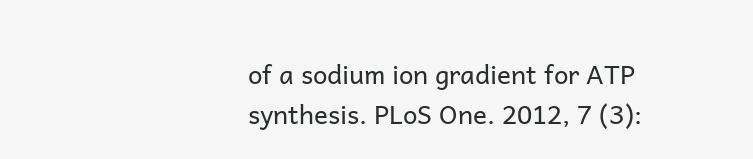of a sodium ion gradient for ATP synthesis. PLoS One. 2012, 7 (3):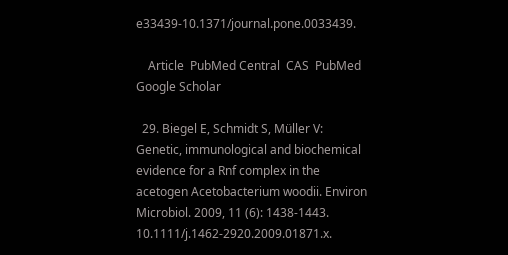e33439-10.1371/journal.pone.0033439.

    Article  PubMed Central  CAS  PubMed  Google Scholar

  29. Biegel E, Schmidt S, Müller V: Genetic, immunological and biochemical evidence for a Rnf complex in the acetogen Acetobacterium woodii. Environ Microbiol. 2009, 11 (6): 1438-1443. 10.1111/j.1462-2920.2009.01871.x.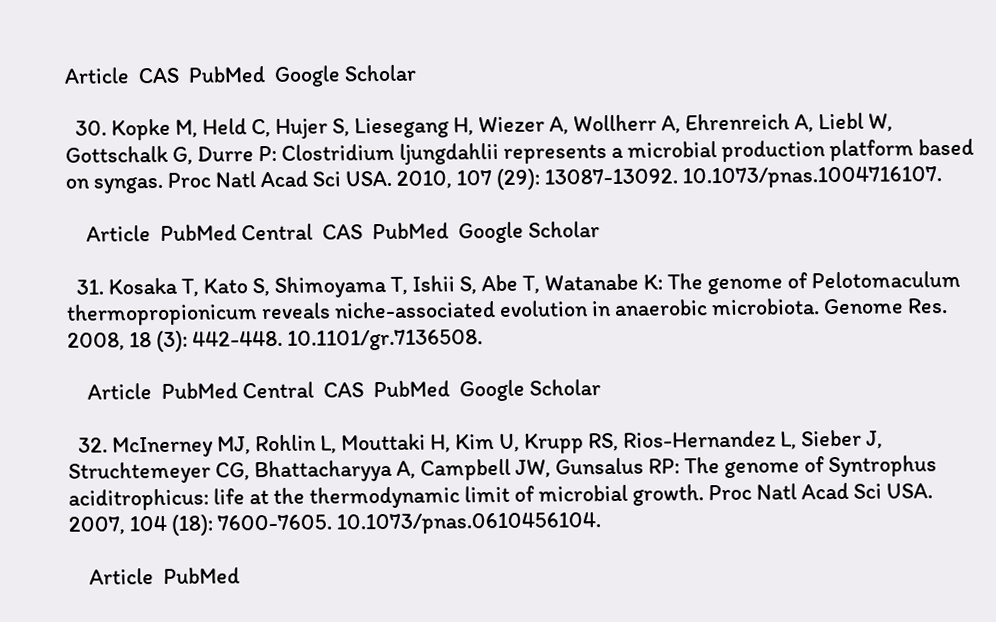Article  CAS  PubMed  Google Scholar

  30. Kopke M, Held C, Hujer S, Liesegang H, Wiezer A, Wollherr A, Ehrenreich A, Liebl W, Gottschalk G, Durre P: Clostridium ljungdahlii represents a microbial production platform based on syngas. Proc Natl Acad Sci USA. 2010, 107 (29): 13087-13092. 10.1073/pnas.1004716107.

    Article  PubMed Central  CAS  PubMed  Google Scholar

  31. Kosaka T, Kato S, Shimoyama T, Ishii S, Abe T, Watanabe K: The genome of Pelotomaculum thermopropionicum reveals niche-associated evolution in anaerobic microbiota. Genome Res. 2008, 18 (3): 442-448. 10.1101/gr.7136508.

    Article  PubMed Central  CAS  PubMed  Google Scholar

  32. McInerney MJ, Rohlin L, Mouttaki H, Kim U, Krupp RS, Rios-Hernandez L, Sieber J, Struchtemeyer CG, Bhattacharyya A, Campbell JW, Gunsalus RP: The genome of Syntrophus aciditrophicus: life at the thermodynamic limit of microbial growth. Proc Natl Acad Sci USA. 2007, 104 (18): 7600-7605. 10.1073/pnas.0610456104.

    Article  PubMed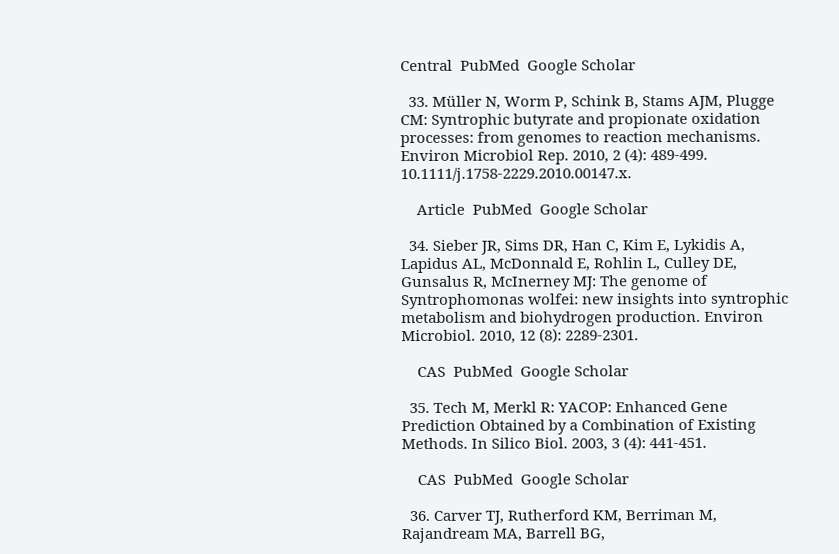Central  PubMed  Google Scholar

  33. Müller N, Worm P, Schink B, Stams AJM, Plugge CM: Syntrophic butyrate and propionate oxidation processes: from genomes to reaction mechanisms. Environ Microbiol Rep. 2010, 2 (4): 489-499. 10.1111/j.1758-2229.2010.00147.x.

    Article  PubMed  Google Scholar

  34. Sieber JR, Sims DR, Han C, Kim E, Lykidis A, Lapidus AL, McDonnald E, Rohlin L, Culley DE, Gunsalus R, McInerney MJ: The genome of Syntrophomonas wolfei: new insights into syntrophic metabolism and biohydrogen production. Environ Microbiol. 2010, 12 (8): 2289-2301.

    CAS  PubMed  Google Scholar

  35. Tech M, Merkl R: YACOP: Enhanced Gene Prediction Obtained by a Combination of Existing Methods. In Silico Biol. 2003, 3 (4): 441-451.

    CAS  PubMed  Google Scholar

  36. Carver TJ, Rutherford KM, Berriman M, Rajandream MA, Barrell BG,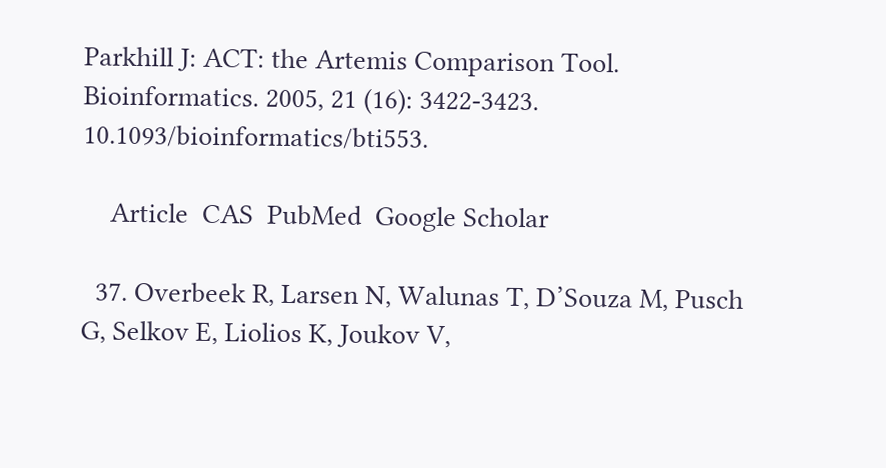Parkhill J: ACT: the Artemis Comparison Tool. Bioinformatics. 2005, 21 (16): 3422-3423. 10.1093/bioinformatics/bti553.

    Article  CAS  PubMed  Google Scholar

  37. Overbeek R, Larsen N, Walunas T, D’Souza M, Pusch G, Selkov E, Liolios K, Joukov V,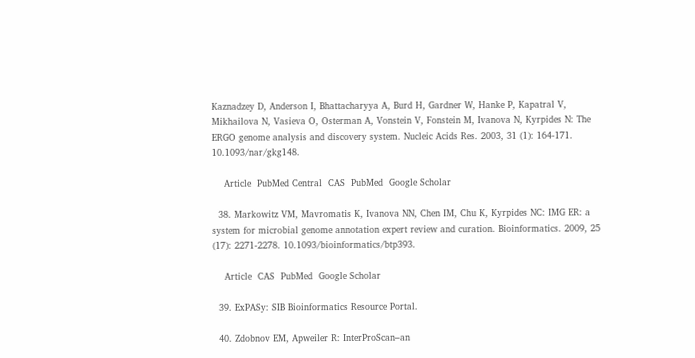Kaznadzey D, Anderson I, Bhattacharyya A, Burd H, Gardner W, Hanke P, Kapatral V, Mikhailova N, Vasieva O, Osterman A, Vonstein V, Fonstein M, Ivanova N, Kyrpides N: The ERGO genome analysis and discovery system. Nucleic Acids Res. 2003, 31 (1): 164-171. 10.1093/nar/gkg148.

    Article  PubMed Central  CAS  PubMed  Google Scholar

  38. Markowitz VM, Mavromatis K, Ivanova NN, Chen IM, Chu K, Kyrpides NC: IMG ER: a system for microbial genome annotation expert review and curation. Bioinformatics. 2009, 25 (17): 2271-2278. 10.1093/bioinformatics/btp393.

    Article  CAS  PubMed  Google Scholar

  39. ExPASy: SIB Bioinformatics Resource Portal.

  40. Zdobnov EM, Apweiler R: InterProScan–an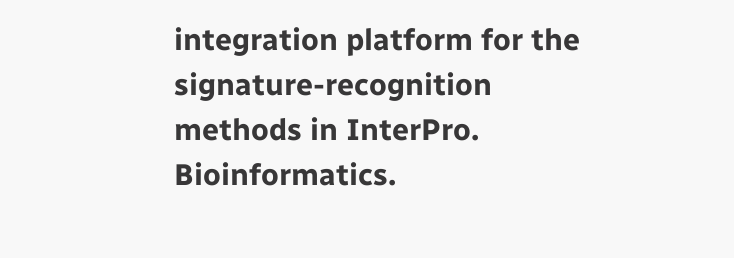integration platform for the signature-recognition methods in InterPro. Bioinformatics.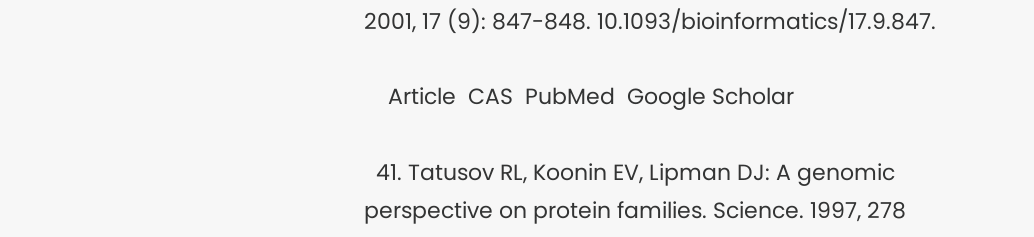2001, 17 (9): 847-848. 10.1093/bioinformatics/17.9.847.

    Article  CAS  PubMed  Google Scholar

  41. Tatusov RL, Koonin EV, Lipman DJ: A genomic perspective on protein families. Science. 1997, 278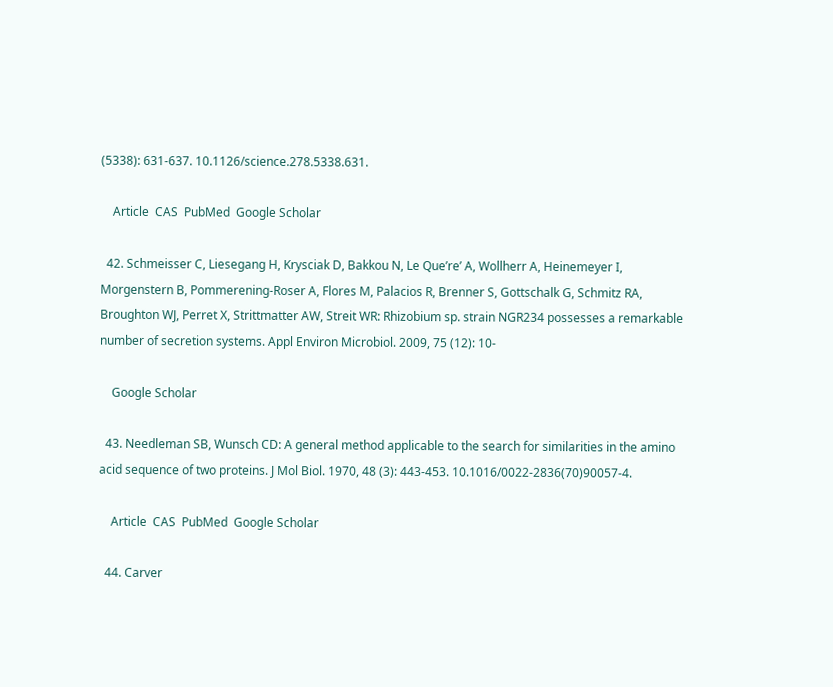(5338): 631-637. 10.1126/science.278.5338.631.

    Article  CAS  PubMed  Google Scholar

  42. Schmeisser C, Liesegang H, Krysciak D, Bakkou N, Le Que’re’ A, Wollherr A, Heinemeyer I, Morgenstern B, Pommerening-Roser A, Flores M, Palacios R, Brenner S, Gottschalk G, Schmitz RA, Broughton WJ, Perret X, Strittmatter AW, Streit WR: Rhizobium sp. strain NGR234 possesses a remarkable number of secretion systems. Appl Environ Microbiol. 2009, 75 (12): 10-

    Google Scholar

  43. Needleman SB, Wunsch CD: A general method applicable to the search for similarities in the amino acid sequence of two proteins. J Mol Biol. 1970, 48 (3): 443-453. 10.1016/0022-2836(70)90057-4.

    Article  CAS  PubMed  Google Scholar

  44. Carver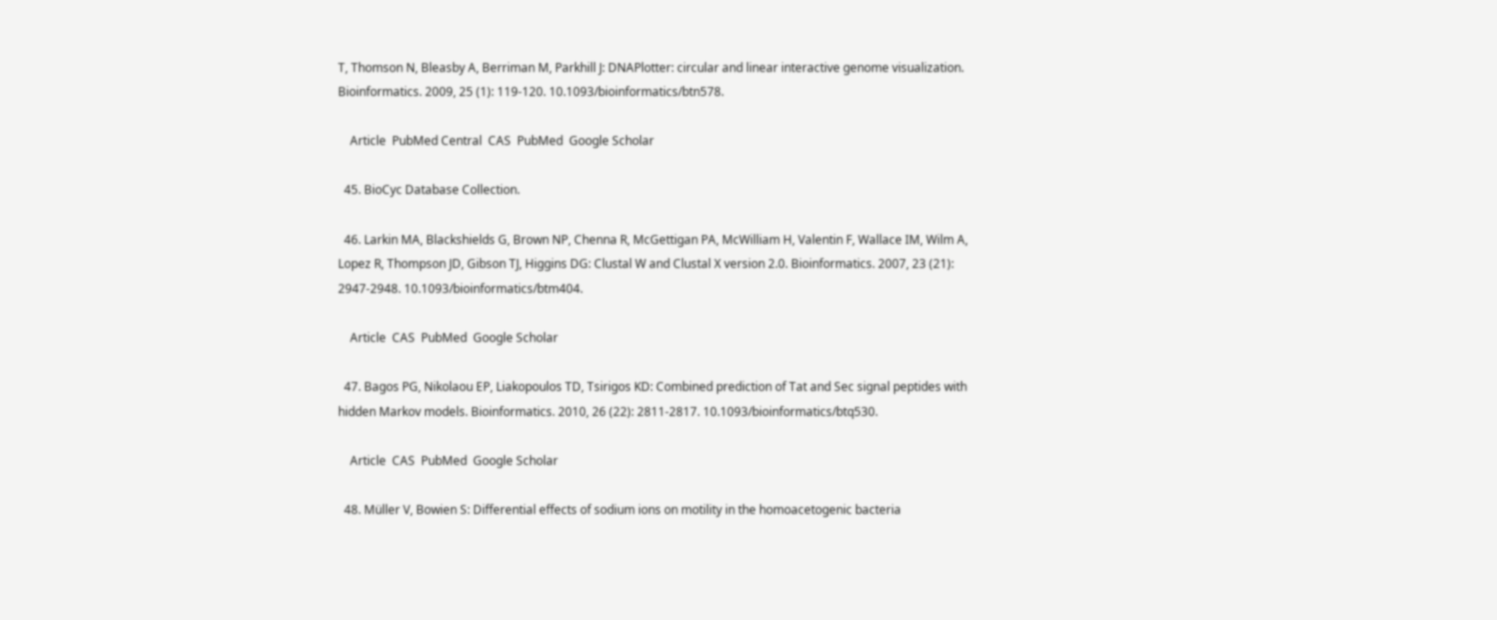T, Thomson N, Bleasby A, Berriman M, Parkhill J: DNAPlotter: circular and linear interactive genome visualization. Bioinformatics. 2009, 25 (1): 119-120. 10.1093/bioinformatics/btn578.

    Article  PubMed Central  CAS  PubMed  Google Scholar

  45. BioCyc Database Collection.

  46. Larkin MA, Blackshields G, Brown NP, Chenna R, McGettigan PA, McWilliam H, Valentin F, Wallace IM, Wilm A, Lopez R, Thompson JD, Gibson TJ, Higgins DG: Clustal W and Clustal X version 2.0. Bioinformatics. 2007, 23 (21): 2947-2948. 10.1093/bioinformatics/btm404.

    Article  CAS  PubMed  Google Scholar

  47. Bagos PG, Nikolaou EP, Liakopoulos TD, Tsirigos KD: Combined prediction of Tat and Sec signal peptides with hidden Markov models. Bioinformatics. 2010, 26 (22): 2811-2817. 10.1093/bioinformatics/btq530.

    Article  CAS  PubMed  Google Scholar

  48. Müller V, Bowien S: Differential effects of sodium ions on motility in the homoacetogenic bacteria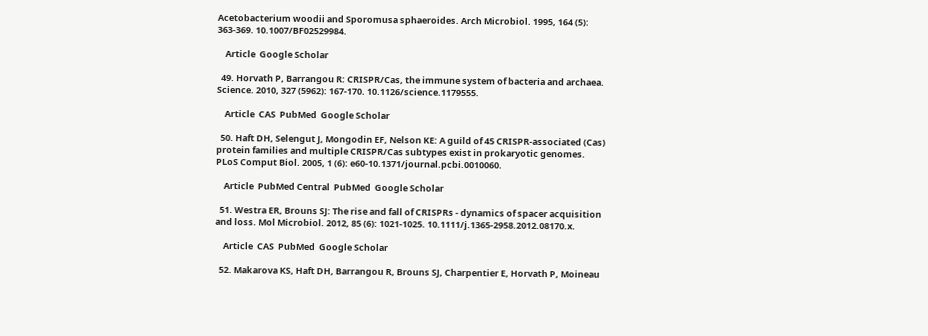Acetobacterium woodii and Sporomusa sphaeroides. Arch Microbiol. 1995, 164 (5): 363-369. 10.1007/BF02529984.

    Article  Google Scholar

  49. Horvath P, Barrangou R: CRISPR/Cas, the immune system of bacteria and archaea. Science. 2010, 327 (5962): 167-170. 10.1126/science.1179555.

    Article  CAS  PubMed  Google Scholar

  50. Haft DH, Selengut J, Mongodin EF, Nelson KE: A guild of 45 CRISPR-associated (Cas) protein families and multiple CRISPR/Cas subtypes exist in prokaryotic genomes. PLoS Comput Biol. 2005, 1 (6): e60-10.1371/journal.pcbi.0010060.

    Article  PubMed Central  PubMed  Google Scholar

  51. Westra ER, Brouns SJ: The rise and fall of CRISPRs - dynamics of spacer acquisition and loss. Mol Microbiol. 2012, 85 (6): 1021-1025. 10.1111/j.1365-2958.2012.08170.x.

    Article  CAS  PubMed  Google Scholar

  52. Makarova KS, Haft DH, Barrangou R, Brouns SJ, Charpentier E, Horvath P, Moineau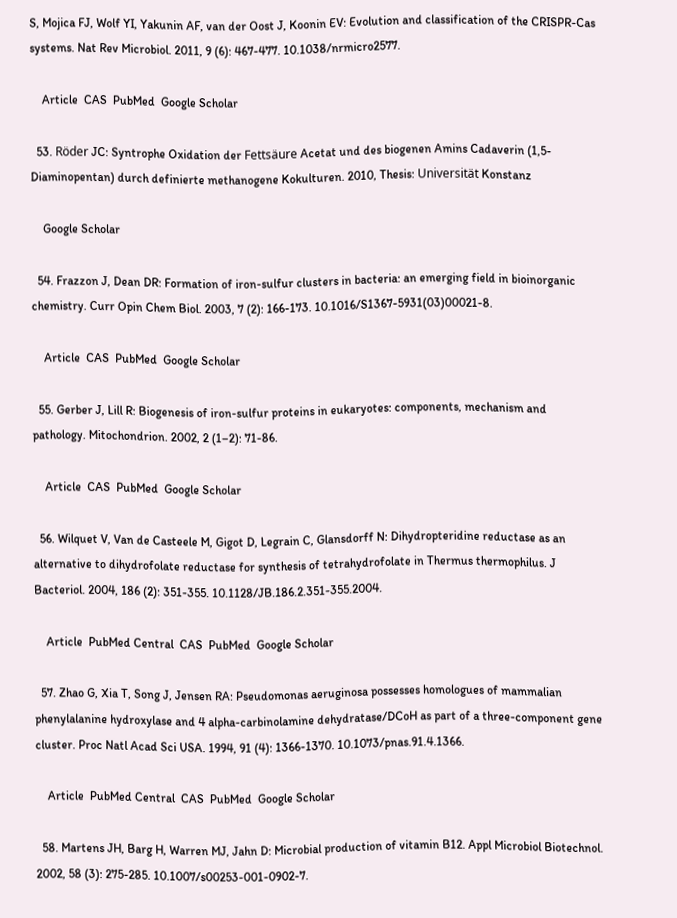S, Mojica FJ, Wolf YI, Yakunin AF, van der Oost J, Koonin EV: Evolution and classification of the CRISPR-Cas systems. Nat Rev Microbiol. 2011, 9 (6): 467-477. 10.1038/nrmicro2577.

    Article  CAS  PubMed  Google Scholar

  53. Röder JC: Syntrophe Oxidation der Fettsäure Acetat und des biogenen Amins Cadaverin (1,5-Diaminopentan) durch definierte methanogene Kokulturen. 2010, Thesis: Universität Konstanz

    Google Scholar

  54. Frazzon J, Dean DR: Formation of iron-sulfur clusters in bacteria: an emerging field in bioinorganic chemistry. Curr Opin Chem Biol. 2003, 7 (2): 166-173. 10.1016/S1367-5931(03)00021-8.

    Article  CAS  PubMed  Google Scholar

  55. Gerber J, Lill R: Biogenesis of iron-sulfur proteins in eukaryotes: components, mechanism and pathology. Mitochondrion. 2002, 2 (1–2): 71-86.

    Article  CAS  PubMed  Google Scholar

  56. Wilquet V, Van de Casteele M, Gigot D, Legrain C, Glansdorff N: Dihydropteridine reductase as an alternative to dihydrofolate reductase for synthesis of tetrahydrofolate in Thermus thermophilus. J Bacteriol. 2004, 186 (2): 351-355. 10.1128/JB.186.2.351-355.2004.

    Article  PubMed Central  CAS  PubMed  Google Scholar

  57. Zhao G, Xia T, Song J, Jensen RA: Pseudomonas aeruginosa possesses homologues of mammalian phenylalanine hydroxylase and 4 alpha-carbinolamine dehydratase/DCoH as part of a three-component gene cluster. Proc Natl Acad Sci USA. 1994, 91 (4): 1366-1370. 10.1073/pnas.91.4.1366.

    Article  PubMed Central  CAS  PubMed  Google Scholar

  58. Martens JH, Barg H, Warren MJ, Jahn D: Microbial production of vitamin B12. Appl Microbiol Biotechnol. 2002, 58 (3): 275-285. 10.1007/s00253-001-0902-7.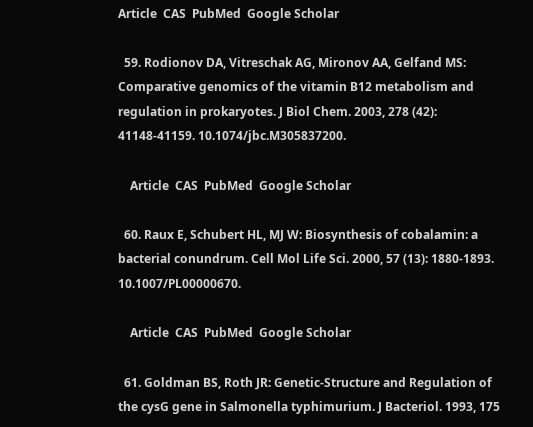Article  CAS  PubMed  Google Scholar

  59. Rodionov DA, Vitreschak AG, Mironov AA, Gelfand MS: Comparative genomics of the vitamin B12 metabolism and regulation in prokaryotes. J Biol Chem. 2003, 278 (42): 41148-41159. 10.1074/jbc.M305837200.

    Article  CAS  PubMed  Google Scholar

  60. Raux E, Schubert HL, MJ W: Biosynthesis of cobalamin: a bacterial conundrum. Cell Mol Life Sci. 2000, 57 (13): 1880-1893. 10.1007/PL00000670.

    Article  CAS  PubMed  Google Scholar

  61. Goldman BS, Roth JR: Genetic-Structure and Regulation of the cysG gene in Salmonella typhimurium. J Bacteriol. 1993, 175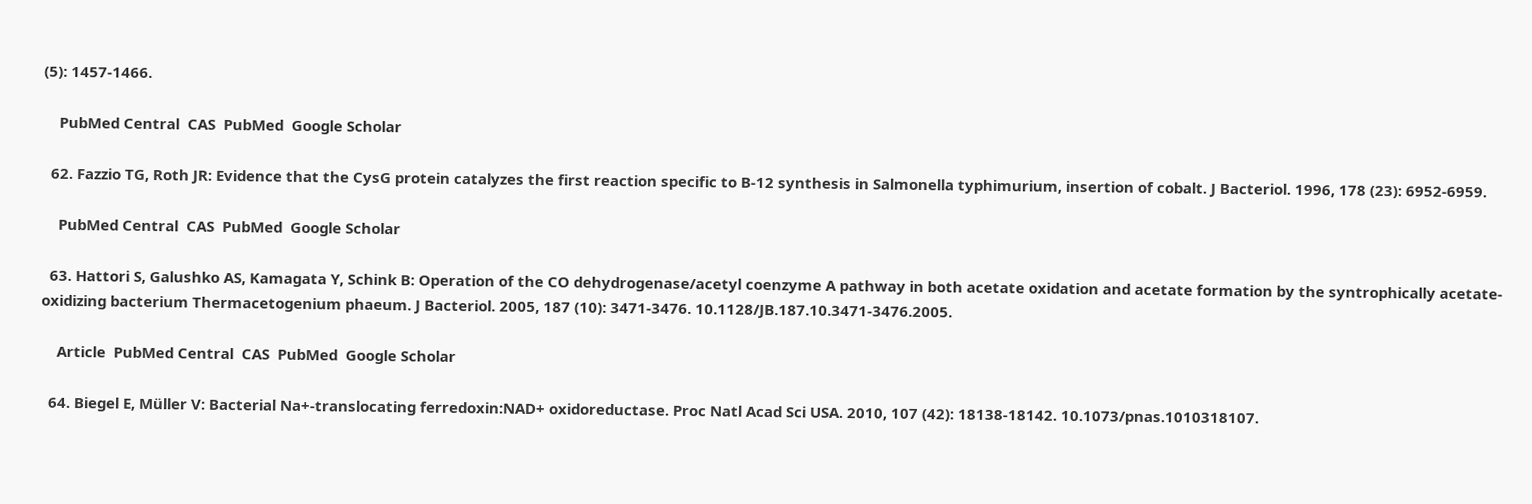(5): 1457-1466.

    PubMed Central  CAS  PubMed  Google Scholar

  62. Fazzio TG, Roth JR: Evidence that the CysG protein catalyzes the first reaction specific to B-12 synthesis in Salmonella typhimurium, insertion of cobalt. J Bacteriol. 1996, 178 (23): 6952-6959.

    PubMed Central  CAS  PubMed  Google Scholar

  63. Hattori S, Galushko AS, Kamagata Y, Schink B: Operation of the CO dehydrogenase/acetyl coenzyme A pathway in both acetate oxidation and acetate formation by the syntrophically acetate-oxidizing bacterium Thermacetogenium phaeum. J Bacteriol. 2005, 187 (10): 3471-3476. 10.1128/JB.187.10.3471-3476.2005.

    Article  PubMed Central  CAS  PubMed  Google Scholar

  64. Biegel E, Müller V: Bacterial Na+-translocating ferredoxin:NAD+ oxidoreductase. Proc Natl Acad Sci USA. 2010, 107 (42): 18138-18142. 10.1073/pnas.1010318107.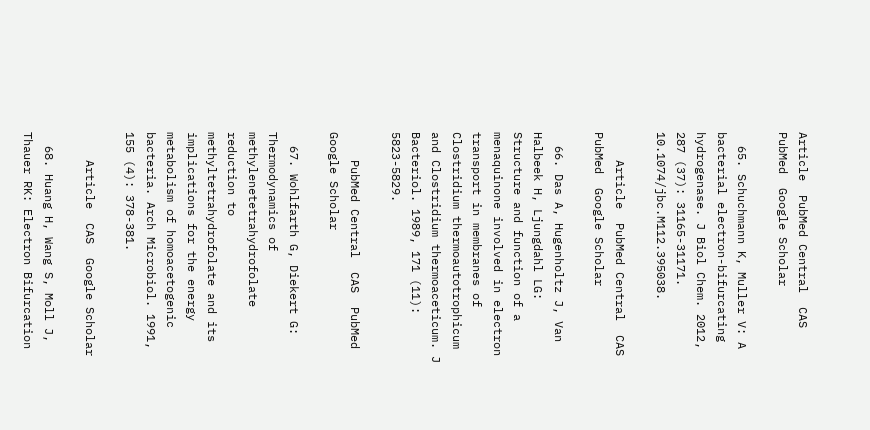Article  PubMed Central  CAS  PubMed  Google Scholar

  65. Schuchmann K, Muller V: A bacterial electron-bifurcating hydrogenase. J Biol Chem. 2012, 287 (37): 31165-31171. 10.1074/jbc.M112.395038.

    Article  PubMed Central  CAS  PubMed  Google Scholar

  66. Das A, Hugenholtz J, Van Halbeek H, Ljungdahl LG: Structure and function of a menaquinone involved in electron transport in membranes of Clostridium thermoautotrophicum and Clostridium thermoaceticum. J Bacteriol. 1989, 171 (11): 5823-5829.

    PubMed Central  CAS  PubMed  Google Scholar

  67. Wohlfarth G, Diekert G: Thermodynamics of methylenetetrahydrofolate reduction to methyltetrahydrofolate and its implications for the energy metabolism of homoacetogenic bacteria. Arch Microbiol. 1991, 155 (4): 378-381.

    Article  CAS  Google Scholar

  68. Huang H, Wang S, Moll J, Thauer RK: Electron Bifurcation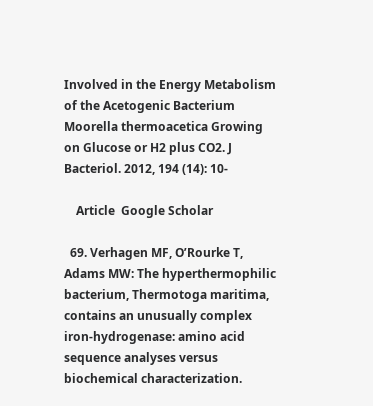Involved in the Energy Metabolism of the Acetogenic Bacterium Moorella thermoacetica Growing on Glucose or H2 plus CO2. J Bacteriol. 2012, 194 (14): 10-

    Article  Google Scholar

  69. Verhagen MF, O’Rourke T, Adams MW: The hyperthermophilic bacterium, Thermotoga maritima, contains an unusually complex iron-hydrogenase: amino acid sequence analyses versus biochemical characterization.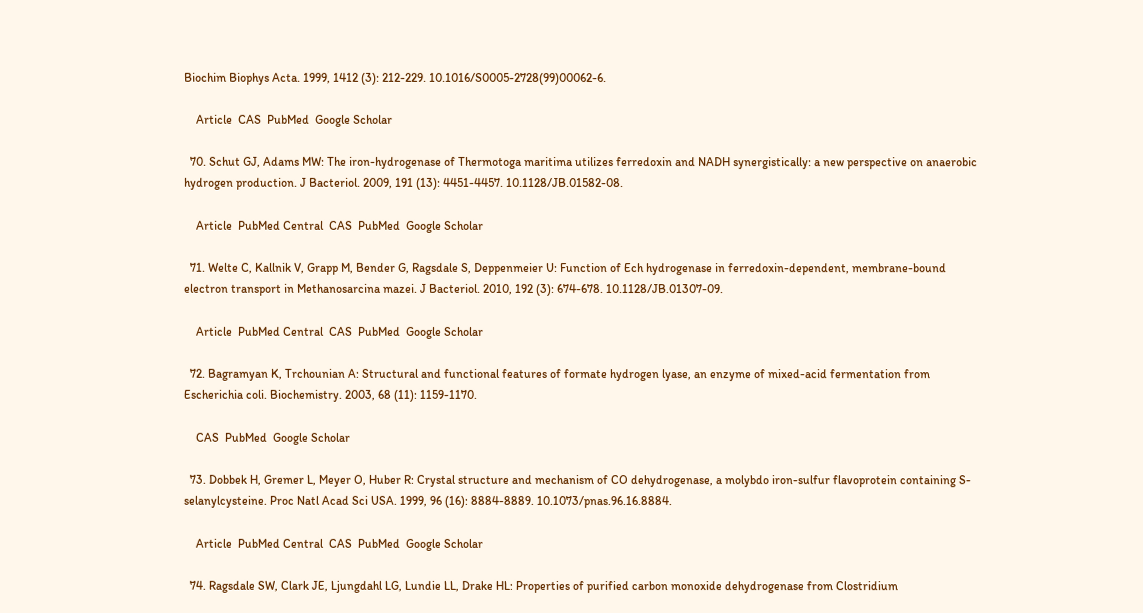Biochim Biophys Acta. 1999, 1412 (3): 212-229. 10.1016/S0005-2728(99)00062-6.

    Article  CAS  PubMed  Google Scholar

  70. Schut GJ, Adams MW: The iron-hydrogenase of Thermotoga maritima utilizes ferredoxin and NADH synergistically: a new perspective on anaerobic hydrogen production. J Bacteriol. 2009, 191 (13): 4451-4457. 10.1128/JB.01582-08.

    Article  PubMed Central  CAS  PubMed  Google Scholar

  71. Welte C, Kallnik V, Grapp M, Bender G, Ragsdale S, Deppenmeier U: Function of Ech hydrogenase in ferredoxin-dependent, membrane-bound electron transport in Methanosarcina mazei. J Bacteriol. 2010, 192 (3): 674-678. 10.1128/JB.01307-09.

    Article  PubMed Central  CAS  PubMed  Google Scholar

  72. Bagramyan K, Trchounian A: Structural and functional features of formate hydrogen lyase, an enzyme of mixed-acid fermentation from Escherichia coli. Biochemistry. 2003, 68 (11): 1159-1170.

    CAS  PubMed  Google Scholar

  73. Dobbek H, Gremer L, Meyer O, Huber R: Crystal structure and mechanism of CO dehydrogenase, a molybdo iron-sulfur flavoprotein containing S-selanylcysteine. Proc Natl Acad Sci USA. 1999, 96 (16): 8884-8889. 10.1073/pnas.96.16.8884.

    Article  PubMed Central  CAS  PubMed  Google Scholar

  74. Ragsdale SW, Clark JE, Ljungdahl LG, Lundie LL, Drake HL: Properties of purified carbon monoxide dehydrogenase from Clostridium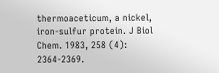thermoaceticum, a nickel, iron-sulfur protein. J Biol Chem. 1983, 258 (4): 2364-2369.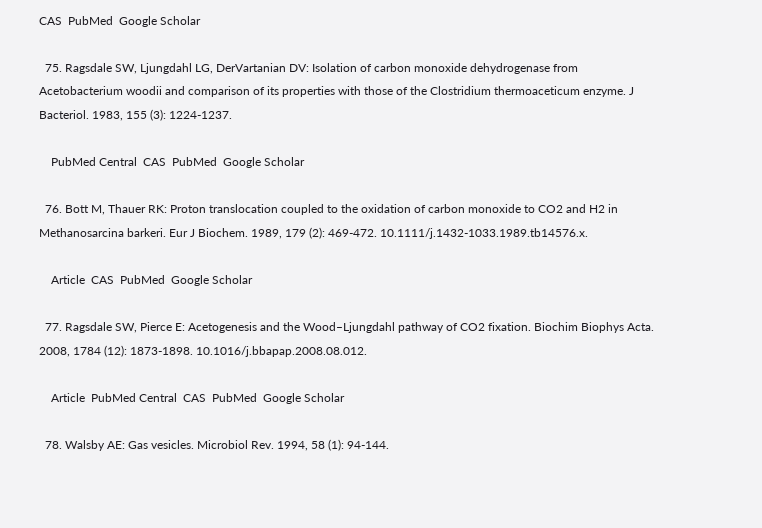CAS  PubMed  Google Scholar

  75. Ragsdale SW, Ljungdahl LG, DerVartanian DV: Isolation of carbon monoxide dehydrogenase from Acetobacterium woodii and comparison of its properties with those of the Clostridium thermoaceticum enzyme. J Bacteriol. 1983, 155 (3): 1224-1237.

    PubMed Central  CAS  PubMed  Google Scholar

  76. Bott M, Thauer RK: Proton translocation coupled to the oxidation of carbon monoxide to CO2 and H2 in Methanosarcina barkeri. Eur J Biochem. 1989, 179 (2): 469-472. 10.1111/j.1432-1033.1989.tb14576.x.

    Article  CAS  PubMed  Google Scholar

  77. Ragsdale SW, Pierce E: Acetogenesis and the Wood–Ljungdahl pathway of CO2 fixation. Biochim Biophys Acta. 2008, 1784 (12): 1873-1898. 10.1016/j.bbapap.2008.08.012.

    Article  PubMed Central  CAS  PubMed  Google Scholar

  78. Walsby AE: Gas vesicles. Microbiol Rev. 1994, 58 (1): 94-144.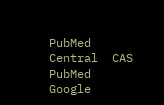PubMed Central  CAS  PubMed  Google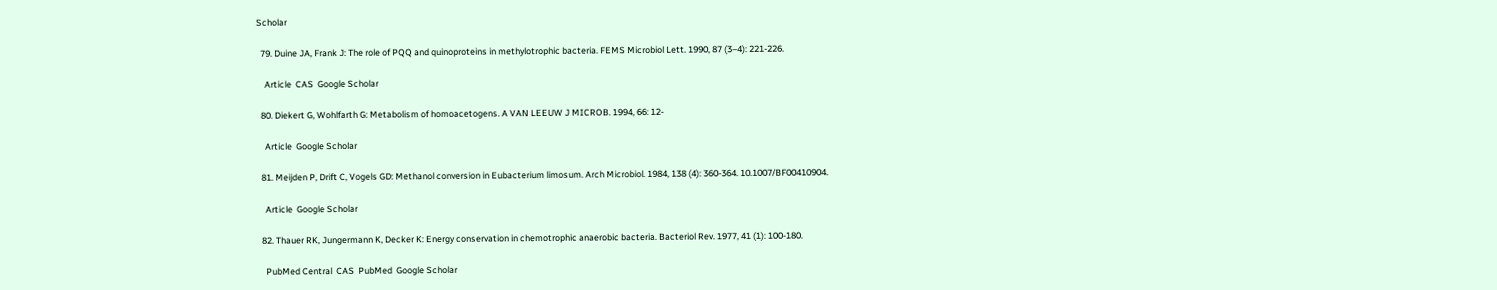Scholar

  79. Duine JA, Frank J: The role of PQQ and quinoproteins in methylotrophic bacteria. FEMS Microbiol Lett. 1990, 87 (3–4): 221-226.

    Article  CAS  Google Scholar

  80. Diekert G, Wohlfarth G: Metabolism of homoacetogens. A VAN LEEUW J MICROB. 1994, 66: 12-

    Article  Google Scholar

  81. Meijden P, Drift C, Vogels GD: Methanol conversion in Eubacterium limosum. Arch Microbiol. 1984, 138 (4): 360-364. 10.1007/BF00410904.

    Article  Google Scholar

  82. Thauer RK, Jungermann K, Decker K: Energy conservation in chemotrophic anaerobic bacteria. Bacteriol Rev. 1977, 41 (1): 100-180.

    PubMed Central  CAS  PubMed  Google Scholar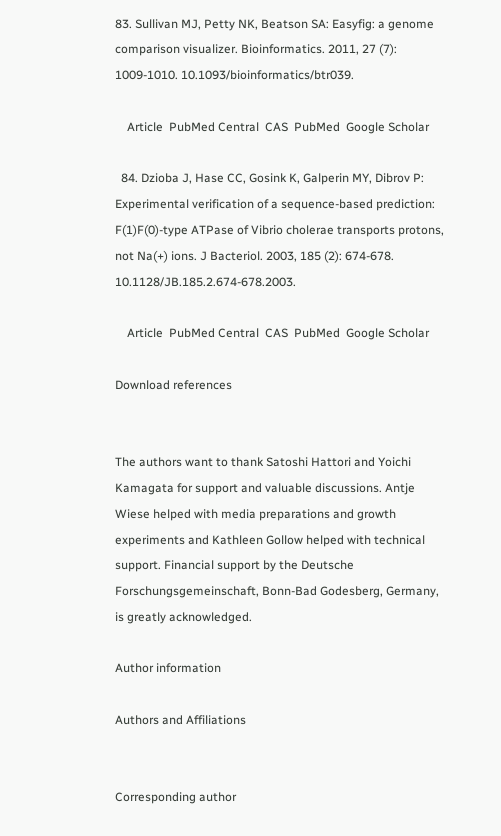83. Sullivan MJ, Petty NK, Beatson SA: Easyfig: a genome comparison visualizer. Bioinformatics. 2011, 27 (7): 1009-1010. 10.1093/bioinformatics/btr039.

    Article  PubMed Central  CAS  PubMed  Google Scholar

  84. Dzioba J, Hase CC, Gosink K, Galperin MY, Dibrov P: Experimental verification of a sequence-based prediction: F(1)F(0)-type ATPase of Vibrio cholerae transports protons, not Na(+) ions. J Bacteriol. 2003, 185 (2): 674-678. 10.1128/JB.185.2.674-678.2003.

    Article  PubMed Central  CAS  PubMed  Google Scholar

Download references


The authors want to thank Satoshi Hattori and Yoichi Kamagata for support and valuable discussions. Antje Wiese helped with media preparations and growth experiments and Kathleen Gollow helped with technical support. Financial support by the Deutsche Forschungsgemeinschaft, Bonn-Bad Godesberg, Germany, is greatly acknowledged.

Author information

Authors and Affiliations


Corresponding author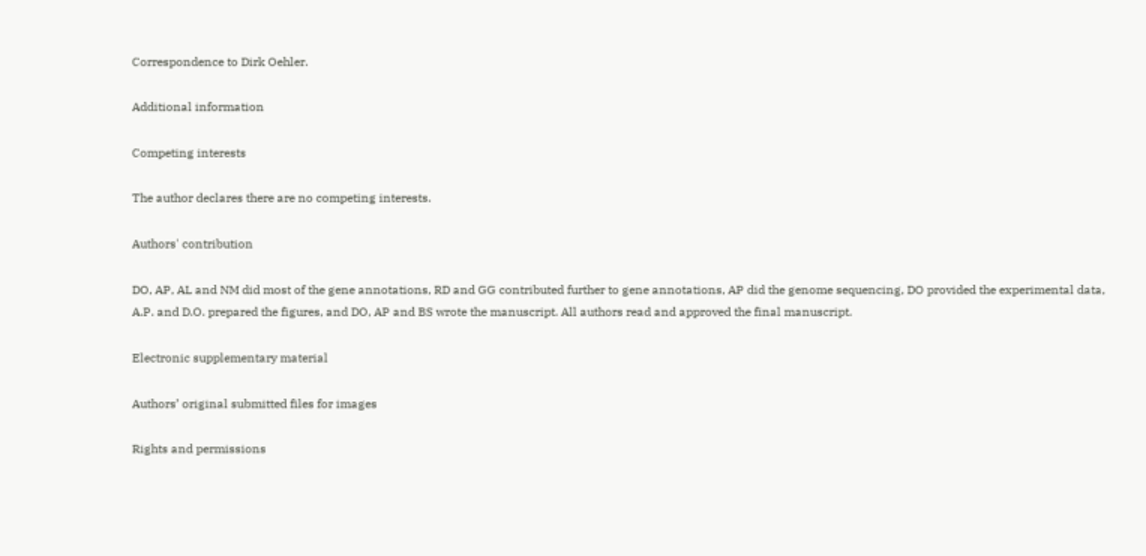Correspondence to Dirk Oehler.

Additional information

Competing interests

The author declares there are no competing interests.

Authors' contribution

DO, AP, AL and NM did most of the gene annotations, RD and GG contributed further to gene annotations, AP did the genome sequencing, DO provided the experimental data, A.P. and D.O. prepared the figures, and DO, AP and BS wrote the manuscript. All authors read and approved the final manuscript.

Electronic supplementary material

Authors’ original submitted files for images

Rights and permissions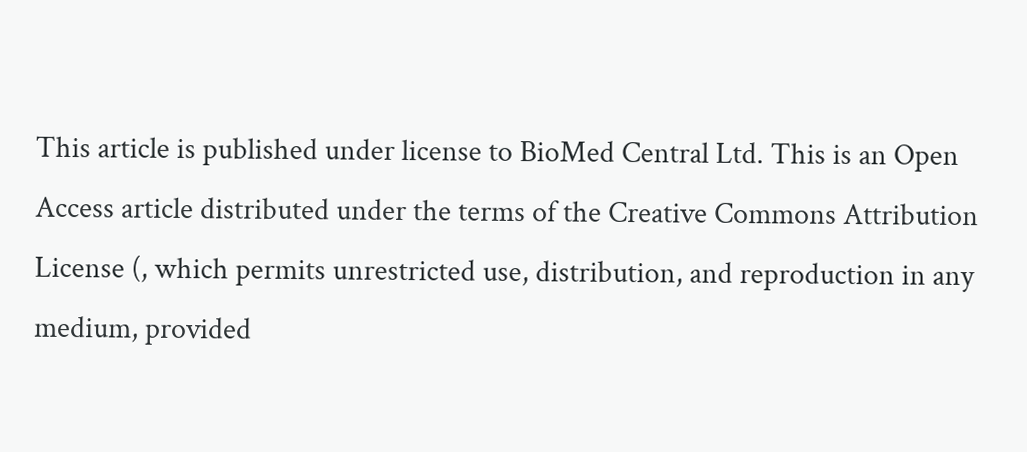This article is published under license to BioMed Central Ltd. This is an Open Access article distributed under the terms of the Creative Commons Attribution License (, which permits unrestricted use, distribution, and reproduction in any medium, provided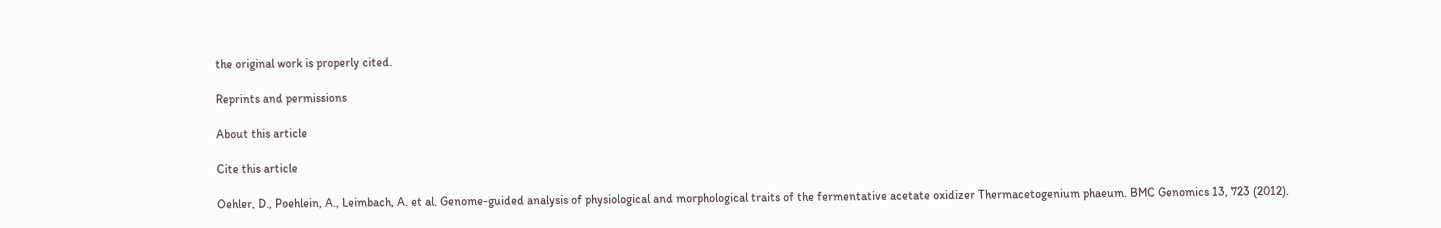the original work is properly cited.

Reprints and permissions

About this article

Cite this article

Oehler, D., Poehlein, A., Leimbach, A. et al. Genome-guided analysis of physiological and morphological traits of the fermentative acetate oxidizer Thermacetogenium phaeum. BMC Genomics 13, 723 (2012).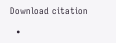Download citation

  •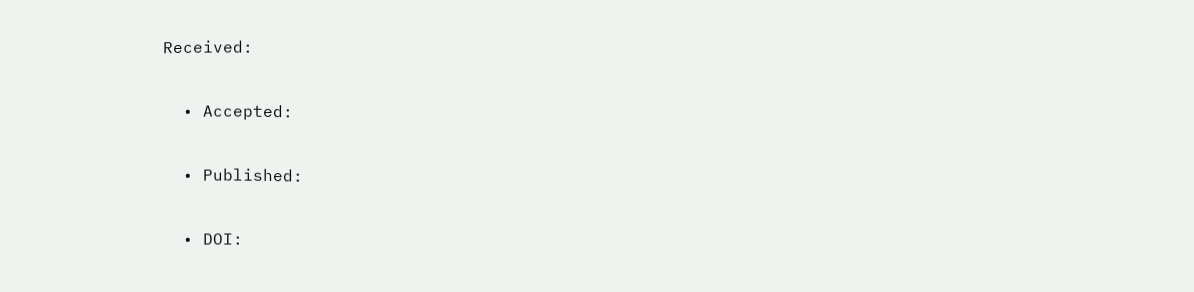Received:

  • Accepted:

  • Published:

  • DOI: